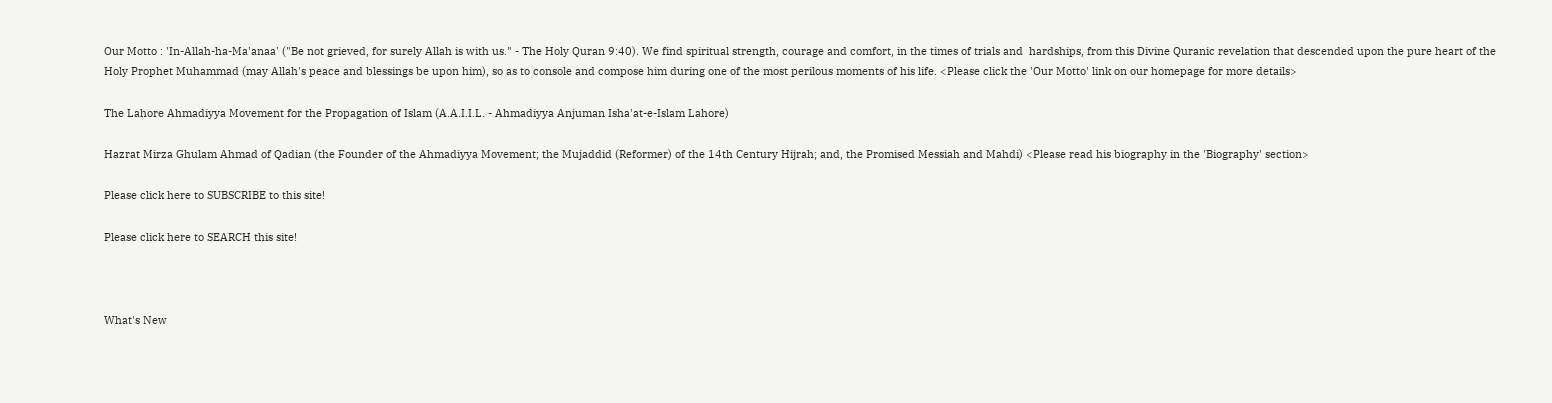Our Motto : 'In-Allah-ha-Ma'anaa' ("Be not grieved, for surely Allah is with us." - The Holy Quran 9:40). We find spiritual strength, courage and comfort, in the times of trials and  hardships, from this Divine Quranic revelation that descended upon the pure heart of the Holy Prophet Muhammad (may Allah's peace and blessings be upon him), so as to console and compose him during one of the most perilous moments of his life. <Please click the 'Our Motto' link on our homepage for more details>

The Lahore Ahmadiyya Movement for the Propagation of Islam (A.A.I.I.L. - Ahmadiyya Anjuman Isha'at-e-Islam Lahore)

Hazrat Mirza Ghulam Ahmad of Qadian (the Founder of the Ahmadiyya Movement; the Mujaddid (Reformer) of the 14th Century Hijrah; and, the Promised Messiah and Mahdi) <Please read his biography in the 'Biography' section>

Please click here to SUBSCRIBE to this site!

Please click here to SEARCH this site!



What's New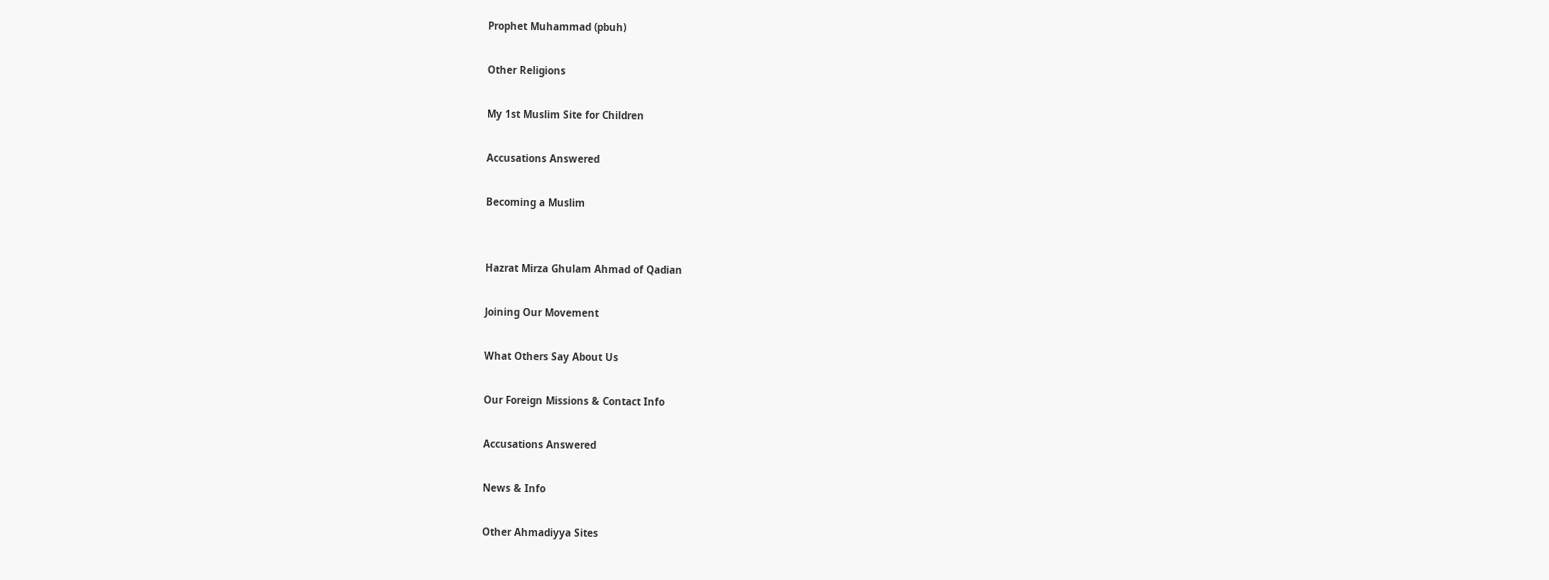Prophet Muhammad (pbuh)

Other Religions

My 1st Muslim Site for Children

Accusations Answered

Becoming a Muslim


Hazrat Mirza Ghulam Ahmad of Qadian

Joining Our Movement

What Others Say About Us

Our Foreign Missions & Contact Info

Accusations Answered

News & Info

Other Ahmadiyya Sites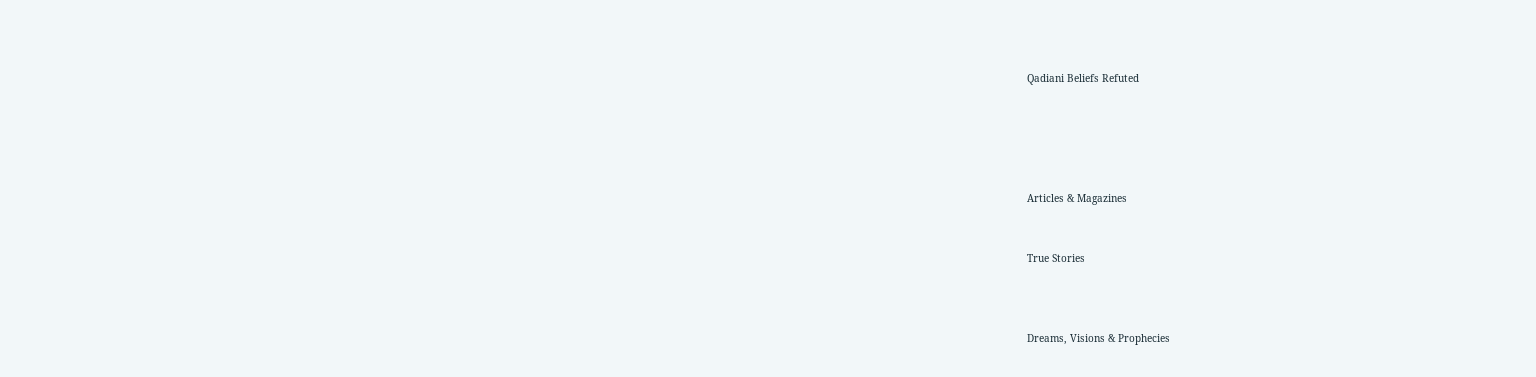Qadiani Beliefs Refuted





Articles & Magazines


True Stories



Dreams, Visions & Prophecies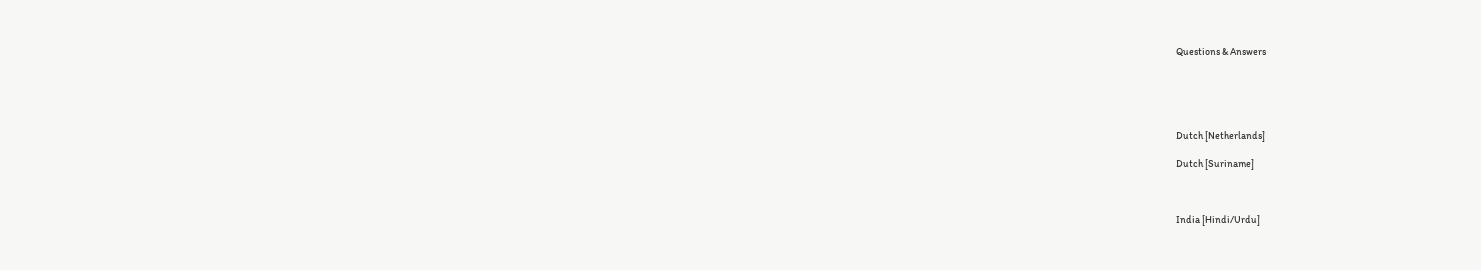Questions & Answers





Dutch [Netherlands]

Dutch [Suriname]



India [Hindi/Urdu]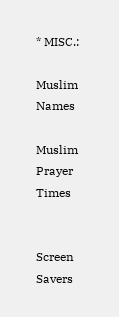* MISC.:

Muslim Names

Muslim Prayer Times


Screen Savers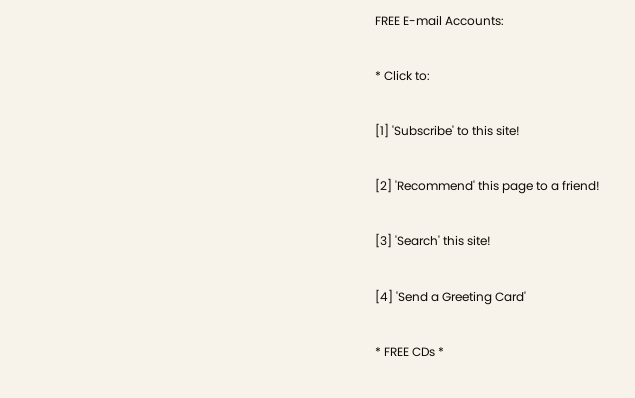FREE E-mail Accounts:

* Click to:

[1] 'Subscribe' to this site!

[2] 'Recommend' this page to a friend!

[3] 'Search' this site!

[4] 'Send a Greeting Card'

* FREE CDs *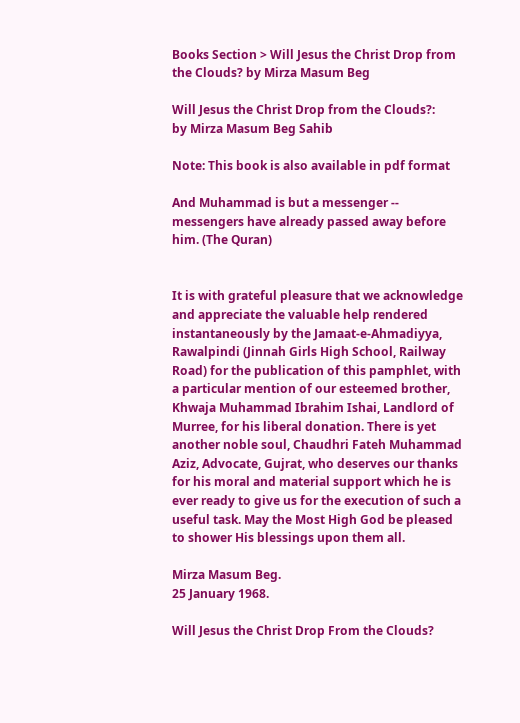Books Section > Will Jesus the Christ Drop from the Clouds? by Mirza Masum Beg

Will Jesus the Christ Drop from the Clouds?:
by Mirza Masum Beg Sahib

Note: This book is also available in pdf format

And Muhammad is but a messenger -- messengers have already passed away before him. (The Quran)


It is with grateful pleasure that we acknowledge and appreciate the valuable help rendered instantaneously by the Jamaat-e-Ahmadiyya, Rawalpindi (Jinnah Girls High School, Railway Road) for the publication of this pamphlet, with a particular mention of our esteemed brother, Khwaja Muhammad Ibrahim Ishai, Landlord of Murree, for his liberal donation. There is yet another noble soul, Chaudhri Fateh Muhammad Aziz, Advocate, Gujrat, who deserves our thanks for his moral and material support which he is ever ready to give us for the execution of such a useful task. May the Most High God be pleased to shower His blessings upon them all.

Mirza Masum Beg.
25 January 1968.

Will Jesus the Christ Drop From the Clouds?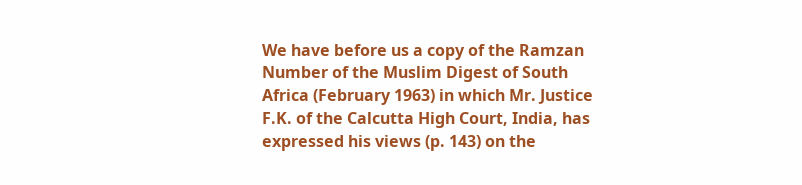We have before us a copy of the Ramzan Number of the Muslim Digest of South Africa (February 1963) in which Mr. Justice F.K. of the Calcutta High Court, India, has expressed his views (p. 143) on the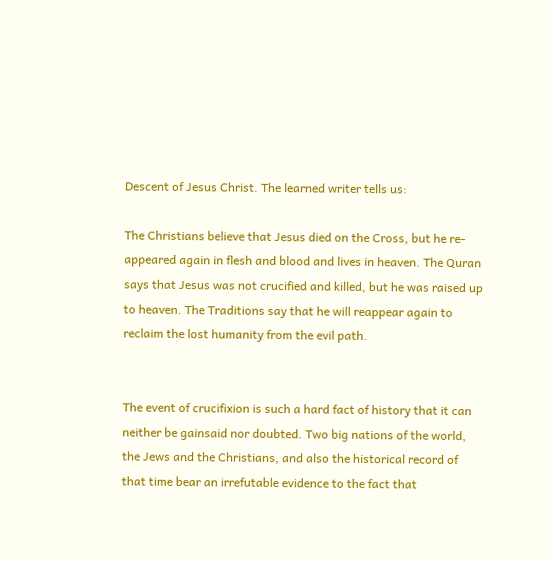Descent of Jesus Christ. The learned writer tells us:

The Christians believe that Jesus died on the Cross, but he re-appeared again in flesh and blood and lives in heaven. The Quran says that Jesus was not crucified and killed, but he was raised up to heaven. The Traditions say that he will reappear again to reclaim the lost humanity from the evil path.


The event of crucifixion is such a hard fact of history that it can neither be gainsaid nor doubted. Two big nations of the world, the Jews and the Christians, and also the historical record of that time bear an irrefutable evidence to the fact that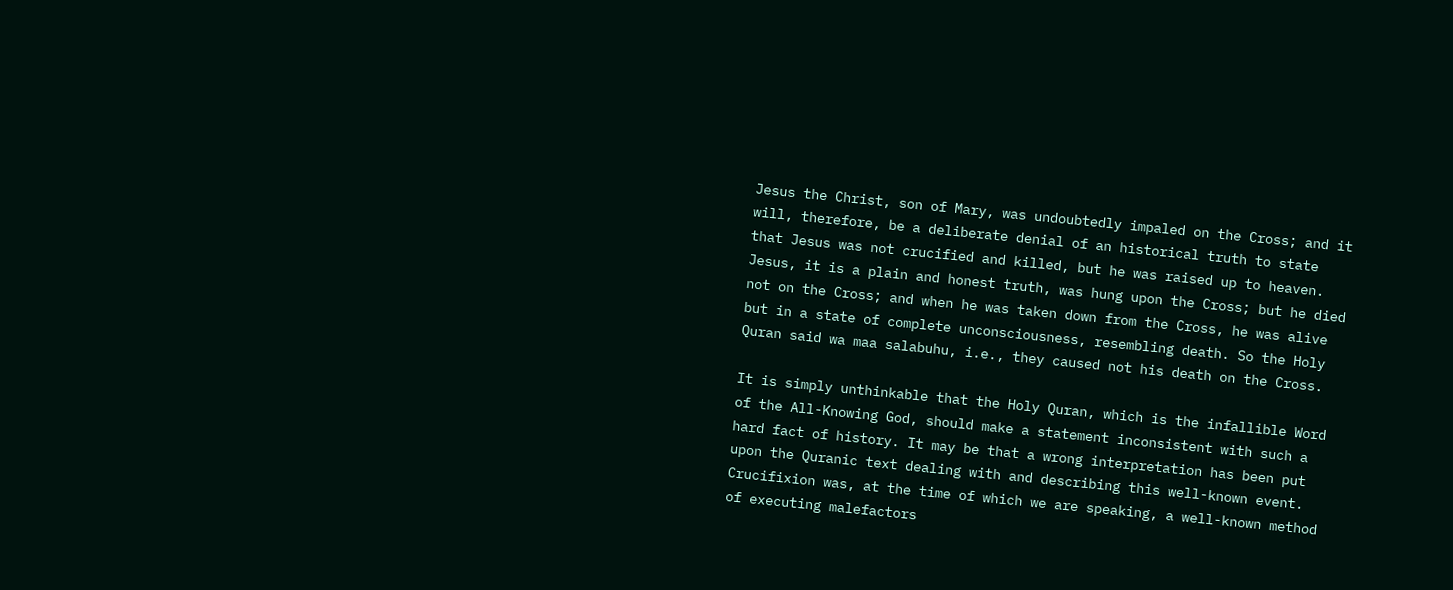Jesus the Christ, son of Mary, was undoubtedly impaled on the Cross; and it will, therefore, be a deliberate denial of an historical truth to state that Jesus was not crucified and killed, but he was raised up to heaven. Jesus, it is a plain and honest truth, was hung upon the Cross; but he died not on the Cross; and when he was taken down from the Cross, he was alive but in a state of complete unconsciousness, resembling death. So the Holy Quran said wa maa salabuhu, i.e., they caused not his death on the Cross.

It is simply unthinkable that the Holy Quran, which is the infallible Word of the All-Knowing God, should make a statement inconsistent with such a hard fact of history. It may be that a wrong interpretation has been put upon the Quranic text dealing with and describing this well-known event. Crucifixion was, at the time of which we are speaking, a well-known method of executing malefactors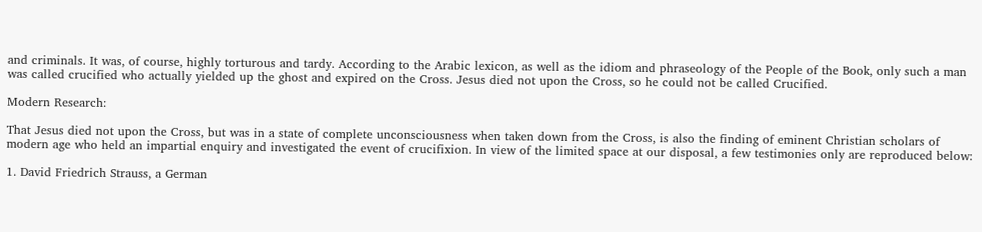and criminals. It was, of course, highly torturous and tardy. According to the Arabic lexicon, as well as the idiom and phraseology of the People of the Book, only such a man was called crucified who actually yielded up the ghost and expired on the Cross. Jesus died not upon the Cross, so he could not be called Crucified.

Modern Research:

That Jesus died not upon the Cross, but was in a state of complete unconsciousness when taken down from the Cross, is also the finding of eminent Christian scholars of modern age who held an impartial enquiry and investigated the event of crucifixion. In view of the limited space at our disposal, a few testimonies only are reproduced below:

1. David Friedrich Strauss, a German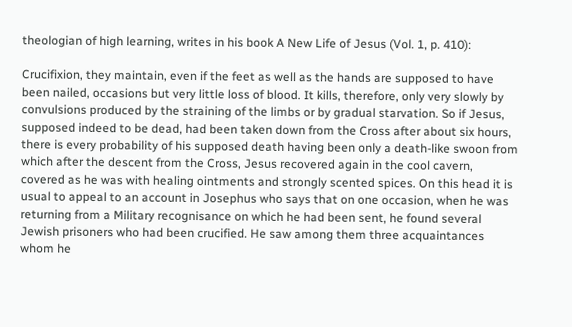theologian of high learning, writes in his book A New Life of Jesus (Vol. 1, p. 410):

Crucifixion, they maintain, even if the feet as well as the hands are supposed to have been nailed, occasions but very little loss of blood. It kills, therefore, only very slowly by convulsions produced by the straining of the limbs or by gradual starvation. So if Jesus, supposed indeed to be dead, had been taken down from the Cross after about six hours, there is every probability of his supposed death having been only a death-like swoon from which after the descent from the Cross, Jesus recovered again in the cool cavern, covered as he was with healing ointments and strongly scented spices. On this head it is usual to appeal to an account in Josephus who says that on one occasion, when he was returning from a Military recognisance on which he had been sent, he found several Jewish prisoners who had been crucified. He saw among them three acquaintances whom he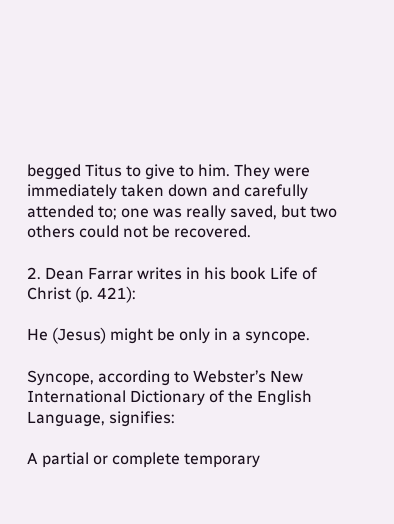begged Titus to give to him. They were immediately taken down and carefully attended to; one was really saved, but two others could not be recovered.

2. Dean Farrar writes in his book Life of Christ (p. 421):

He (Jesus) might be only in a syncope.

Syncope, according to Webster’s New International Dictionary of the English Language, signifies:

A partial or complete temporary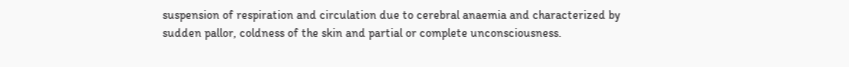suspension of respiration and circulation due to cerebral anaemia and characterized by sudden pallor, coldness of the skin and partial or complete unconsciousness.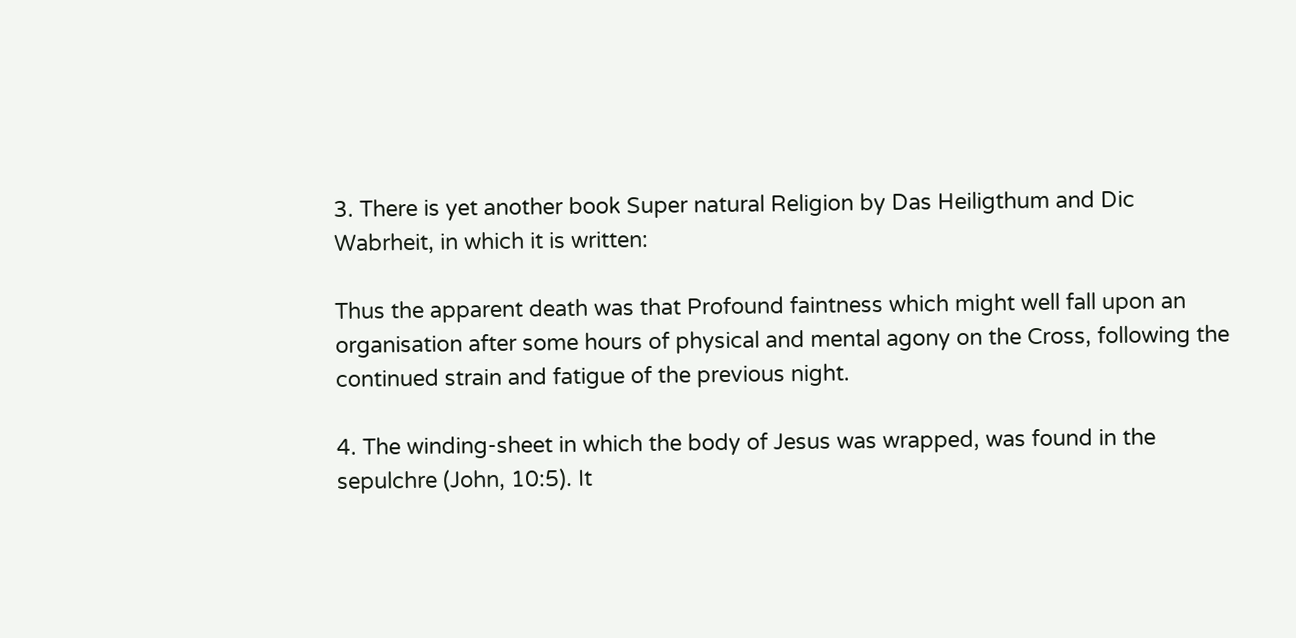3. There is yet another book Super natural Religion by Das Heiligthum and Dic Wabrheit, in which it is written:

Thus the apparent death was that Profound faintness which might well fall upon an organisation after some hours of physical and mental agony on the Cross, following the continued strain and fatigue of the previous night.

4. The winding-sheet in which the body of Jesus was wrapped, was found in the sepulchre (John, 10:5). It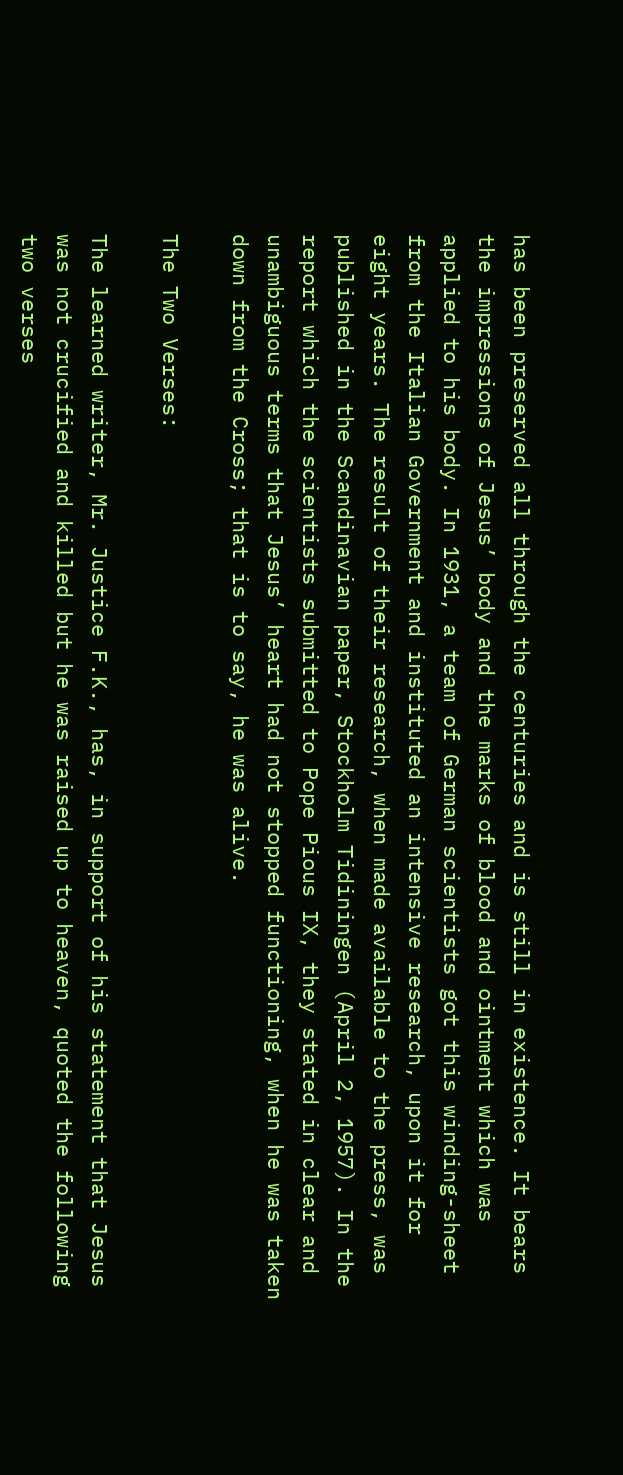has been preserved all through the centuries and is still in existence. It bears the impressions of Jesus’ body and the marks of blood and ointment which was applied to his body. In 1931, a team of German scientists got this winding-sheet from the Italian Government and instituted an intensive research, upon it for eight years. The result of their research, when made available to the press, was published in the Scandinavian paper, Stockholm Tidiningen (April 2, 1957). In the report which the scientists submitted to Pope Pious IX, they stated in clear and unambiguous terms that Jesus’ heart had not stopped functioning, when he was taken down from the Cross; that is to say, he was alive.

The Two Verses:

The learned writer, Mr. Justice F.K., has, in support of his statement that Jesus was not crucified and killed but he was raised up to heaven, quoted the following two verses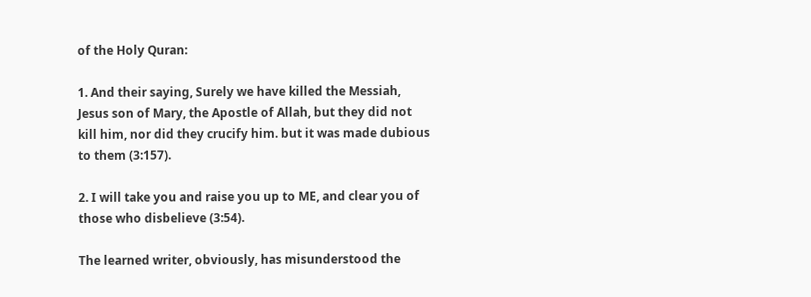of the Holy Quran:

1. And their saying, Surely we have killed the Messiah, Jesus son of Mary, the Apostle of Allah, but they did not kill him, nor did they crucify him. but it was made dubious to them (3:157).

2. I will take you and raise you up to ME, and clear you of those who disbelieve (3:54).

The learned writer, obviously, has misunderstood the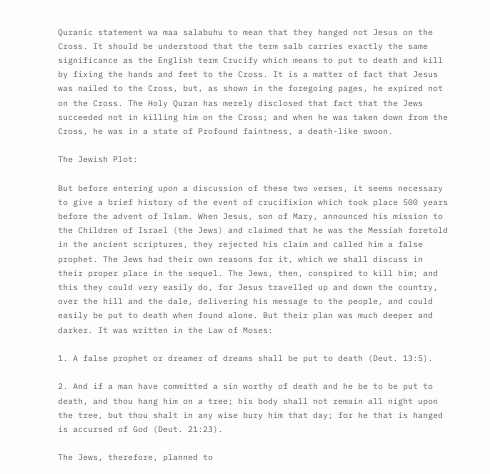Quranic statement wa maa salabuhu to mean that they hanged not Jesus on the Cross. It should be understood that the term salb carries exactly the same significance as the English term Crucify which means to put to death and kill by fixing the hands and feet to the Cross. It is a matter of fact that Jesus was nailed to the Cross, but, as shown in the foregoing pages, he expired not on the Cross. The Holy Quran has merely disclosed that fact that the Jews succeeded not in killing him on the Cross; and when he was taken down from the Cross, he was in a state of Profound faintness, a death-like swoon.

The Jewish Plot:

But before entering upon a discussion of these two verses, it seems necessary to give a brief history of the event of crucifixion which took place 500 years before the advent of Islam. When Jesus, son of Mary, announced his mission to the Children of Israel (the Jews) and claimed that he was the Messiah foretold in the ancient scriptures, they rejected his claim and called him a false prophet. The Jews had their own reasons for it, which we shall discuss in their proper place in the sequel. The Jews, then, conspired to kill him; and this they could very easily do, for Jesus travelled up and down the country, over the hill and the dale, delivering his message to the people, and could easily be put to death when found alone. But their plan was much deeper and darker. It was written in the Law of Moses:

1. A false prophet or dreamer of dreams shall be put to death (Deut. 13:5).

2. And if a man have committed a sin worthy of death and he be to be put to death, and thou hang him on a tree; his body shall not remain all night upon the tree, but thou shalt in any wise bury him that day; for he that is hanged is accursed of God (Deut. 21:23).

The Jews, therefore, planned to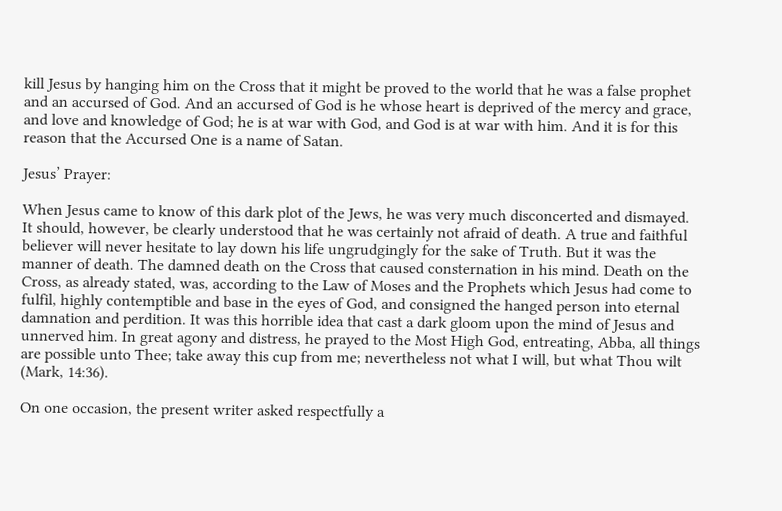kill Jesus by hanging him on the Cross that it might be proved to the world that he was a false prophet and an accursed of God. And an accursed of God is he whose heart is deprived of the mercy and grace, and love and knowledge of God; he is at war with God, and God is at war with him. And it is for this reason that the Accursed One is a name of Satan.

Jesus’ Prayer:

When Jesus came to know of this dark plot of the Jews, he was very much disconcerted and dismayed. It should, however, be clearly understood that he was certainly not afraid of death. A true and faithful believer will never hesitate to lay down his life ungrudgingly for the sake of Truth. But it was the manner of death. The damned death on the Cross that caused consternation in his mind. Death on the Cross, as already stated, was, according to the Law of Moses and the Prophets which Jesus had come to fulfil, highly contemptible and base in the eyes of God, and consigned the hanged person into eternal damnation and perdition. It was this horrible idea that cast a dark gloom upon the mind of Jesus and unnerved him. In great agony and distress, he prayed to the Most High God, entreating, Abba, all things are possible unto Thee; take away this cup from me; nevertheless not what I will, but what Thou wilt (Mark, 14:36).

On one occasion, the present writer asked respectfully a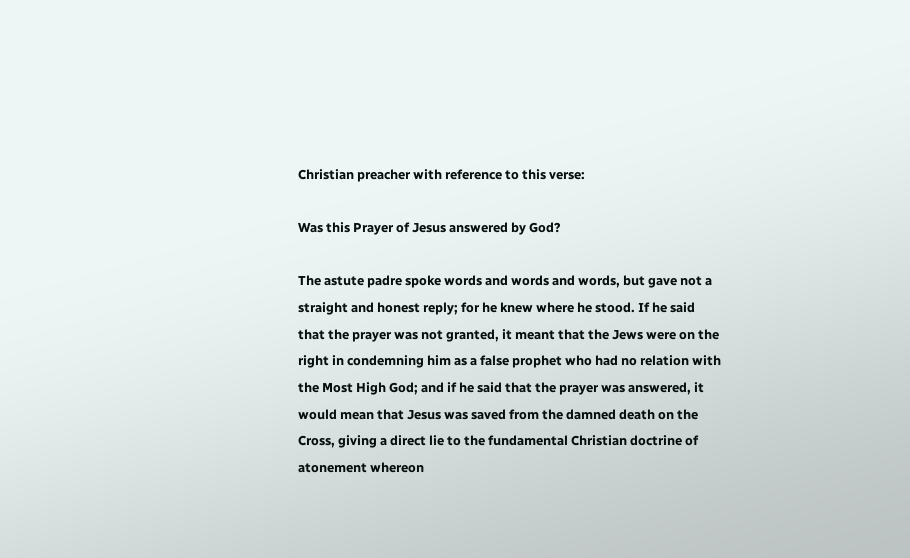Christian preacher with reference to this verse:

Was this Prayer of Jesus answered by God?

The astute padre spoke words and words and words, but gave not a straight and honest reply; for he knew where he stood. If he said that the prayer was not granted, it meant that the Jews were on the right in condemning him as a false prophet who had no relation with the Most High God; and if he said that the prayer was answered, it would mean that Jesus was saved from the damned death on the Cross, giving a direct lie to the fundamental Christian doctrine of atonement whereon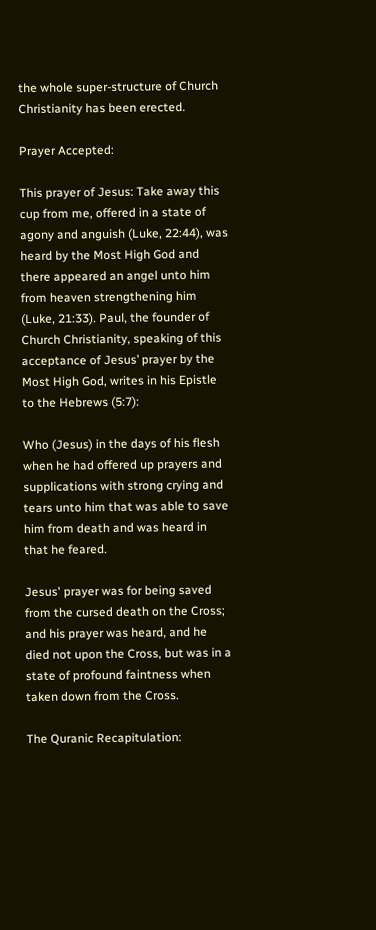the whole super-structure of Church Christianity has been erected.

Prayer Accepted:

This prayer of Jesus: Take away this cup from me, offered in a state of agony and anguish (Luke, 22:44), was heard by the Most High God and there appeared an angel unto him from heaven strengthening him (Luke, 21:33). Paul, the founder of Church Christianity, speaking of this acceptance of Jesus’ prayer by the Most High God, writes in his Epistle to the Hebrews (5:7):

Who (Jesus) in the days of his flesh when he had offered up prayers and supplications with strong crying and tears unto him that was able to save him from death and was heard in that he feared.

Jesus' prayer was for being saved from the cursed death on the Cross; and his prayer was heard, and he died not upon the Cross, but was in a state of profound faintness when taken down from the Cross.

The Quranic Recapitulation: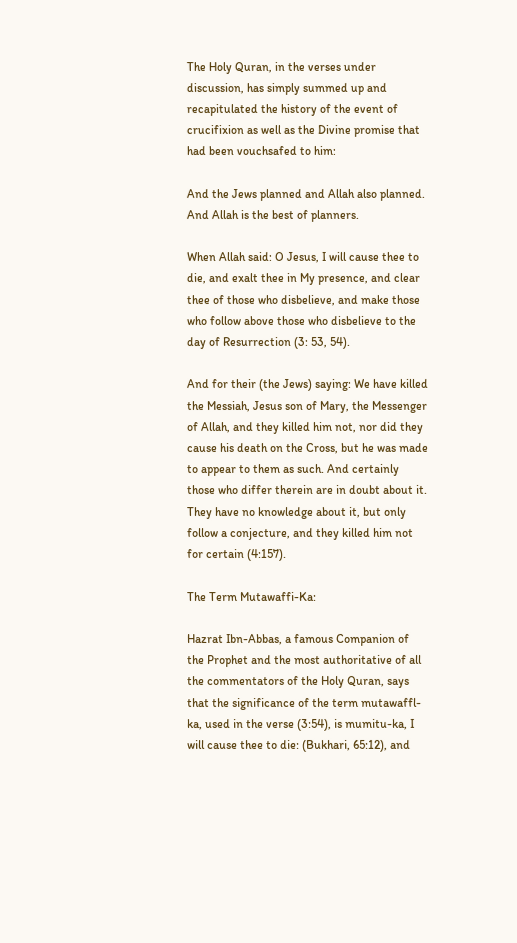The Holy Quran, in the verses under discussion, has simply summed up and recapitulated the history of the event of crucifixion as well as the Divine promise that had been vouchsafed to him:

And the Jews planned and Allah also planned. And Allah is the best of planners.

When Allah said: O Jesus, I will cause thee to die, and exalt thee in My presence, and clear thee of those who disbelieve, and make those who follow above those who disbelieve to the day of Resurrection (3: 53, 54).

And for their (the Jews) saying: We have killed the Messiah, Jesus son of Mary, the Messenger of Allah, and they killed him not, nor did they cause his death on the Cross, but he was made to appear to them as such. And certainly those who differ therein are in doubt about it. They have no knowledge about it, but only follow a conjecture, and they killed him not for certain (4:157).

The Term Mutawaffi-Ka:

Hazrat Ibn-Abbas, a famous Companion of the Prophet and the most authoritative of all the commentators of the Holy Quran, says that the significance of the term mutawaffl-ka, used in the verse (3:54), is mumitu-ka, I will cause thee to die: (Bukhari, 65:12), and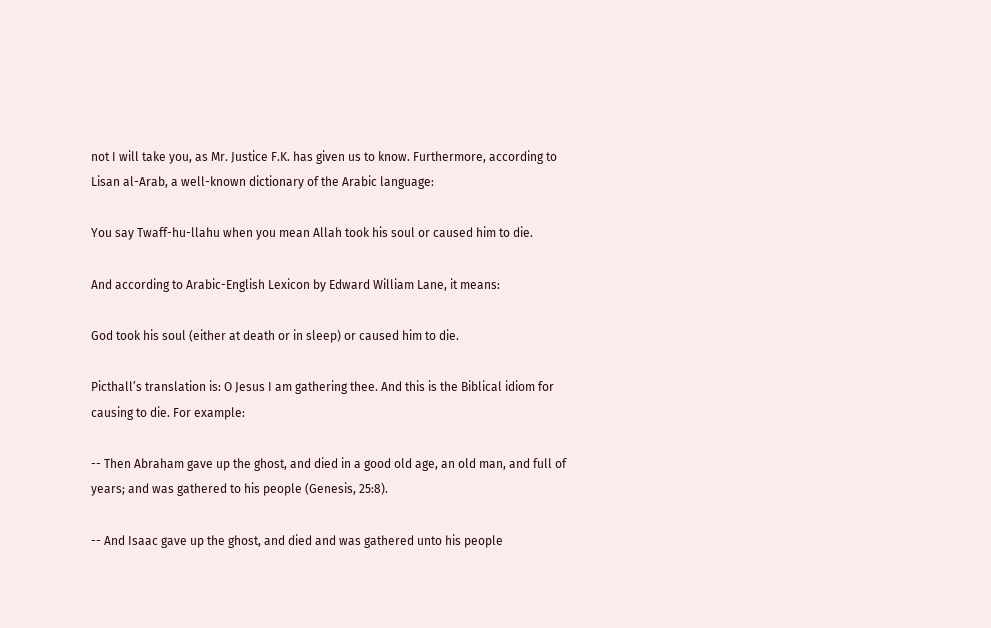not I will take you, as Mr. Justice F.K. has given us to know. Furthermore, according to Lisan al-Arab, a well-known dictionary of the Arabic language:

You say Twaff-hu-llahu when you mean Allah took his soul or caused him to die.

And according to Arabic-English Lexicon by Edward William Lane, it means:

God took his soul (either at death or in sleep) or caused him to die.

Picthall’s translation is: O Jesus I am gathering thee. And this is the Biblical idiom for causing to die. For example:

-- Then Abraham gave up the ghost, and died in a good old age, an old man, and full of years; and was gathered to his people (Genesis, 25:8).

-- And Isaac gave up the ghost, and died and was gathered unto his people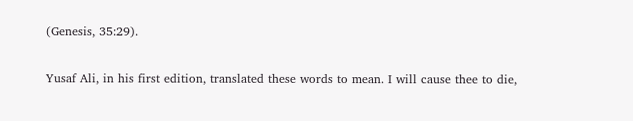(Genesis, 35:29).

Yusaf Ali, in his first edition, translated these words to mean. I will cause thee to die,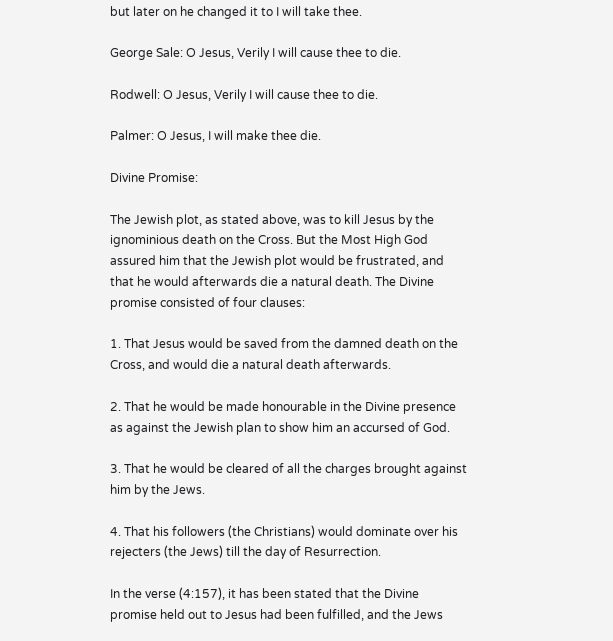but later on he changed it to I will take thee.

George Sale: O Jesus, Verily I will cause thee to die.

Rodwell: O Jesus, Verily I will cause thee to die.

Palmer: O Jesus, I will make thee die.

Divine Promise:

The Jewish plot, as stated above, was to kill Jesus by the ignominious death on the Cross. But the Most High God assured him that the Jewish plot would be frustrated, and that he would afterwards die a natural death. The Divine promise consisted of four clauses:

1. That Jesus would be saved from the damned death on the Cross, and would die a natural death afterwards.

2. That he would be made honourable in the Divine presence as against the Jewish plan to show him an accursed of God.

3. That he would be cleared of all the charges brought against him by the Jews.

4. That his followers (the Christians) would dominate over his rejecters (the Jews) till the day of Resurrection.

In the verse (4:157), it has been stated that the Divine promise held out to Jesus had been fulfilled, and the Jews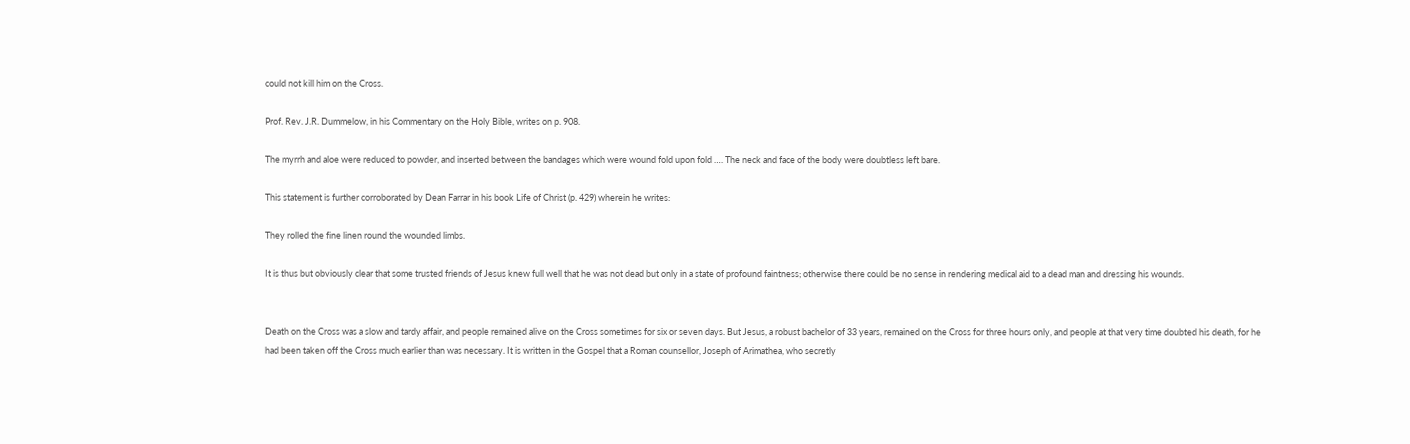could not kill him on the Cross.

Prof. Rev. J.R. Dummelow, in his Commentary on the Holy Bible, writes on p. 908.

The myrrh and aloe were reduced to powder, and inserted between the bandages which were wound fold upon fold …. The neck and face of the body were doubtless left bare.

This statement is further corroborated by Dean Farrar in his book Life of Christ (p. 429) wherein he writes:

They rolled the fine linen round the wounded limbs.

It is thus but obviously clear that some trusted friends of Jesus knew full well that he was not dead but only in a state of profound faintness; otherwise there could be no sense in rendering medical aid to a dead man and dressing his wounds.


Death on the Cross was a slow and tardy affair, and people remained alive on the Cross sometimes for six or seven days. But Jesus, a robust bachelor of 33 years, remained on the Cross for three hours only, and people at that very time doubted his death, for he had been taken off the Cross much earlier than was necessary. It is written in the Gospel that a Roman counsellor, Joseph of Arimathea, who secretly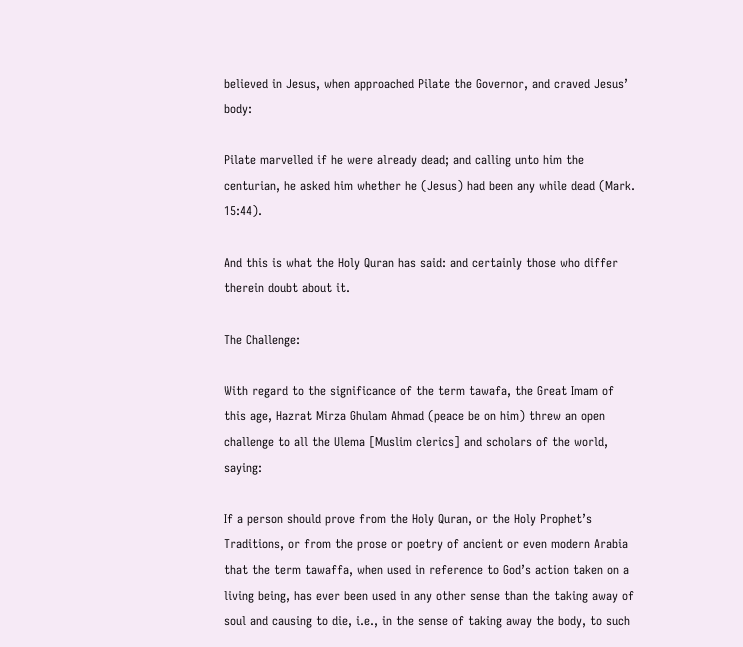believed in Jesus, when approached Pilate the Governor, and craved Jesus’ body:

Pilate marvelled if he were already dead; and calling unto him the centurian, he asked him whether he (Jesus) had been any while dead (Mark. 15:44).

And this is what the Holy Quran has said: and certainly those who differ therein doubt about it.

The Challenge:

With regard to the significance of the term tawafa, the Great Imam of this age, Hazrat Mirza Ghulam Ahmad (peace be on him) threw an open challenge to all the Ulema [Muslim clerics] and scholars of the world, saying:

If a person should prove from the Holy Quran, or the Holy Prophet’s Traditions, or from the prose or poetry of ancient or even modern Arabia that the term tawaffa, when used in reference to God’s action taken on a living being, has ever been used in any other sense than the taking away of soul and causing to die, i.e., in the sense of taking away the body, to such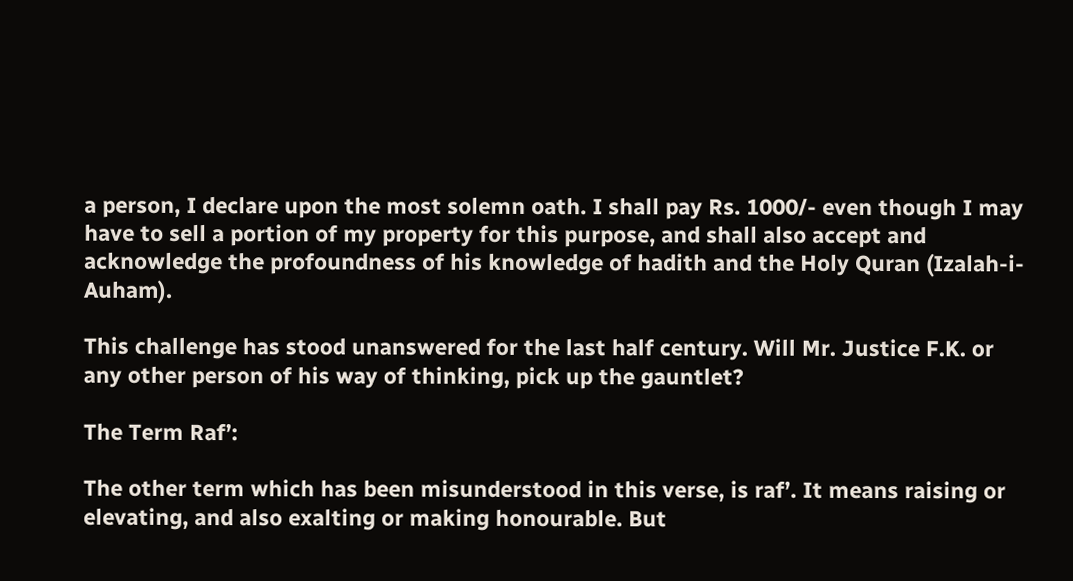a person, I declare upon the most solemn oath. I shall pay Rs. 1000/- even though I may have to sell a portion of my property for this purpose, and shall also accept and acknowledge the profoundness of his knowledge of hadith and the Holy Quran (Izalah-i-Auham).

This challenge has stood unanswered for the last half century. Will Mr. Justice F.K. or any other person of his way of thinking, pick up the gauntlet?

The Term Raf’:

The other term which has been misunderstood in this verse, is raf’. It means raising or elevating, and also exalting or making honourable. But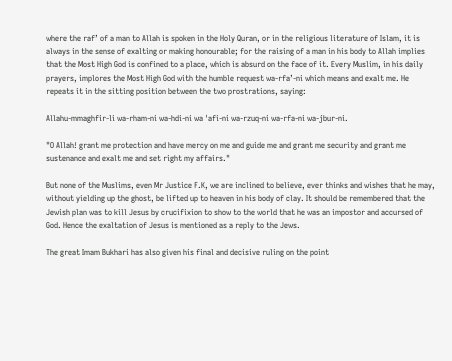where the raf’ of a man to Allah is spoken in the Holy Quran, or in the religious literature of Islam, it is always in the sense of exalting or making honourable; for the raising of a man in his body to Allah implies that the Most High God is confined to a place, which is absurd on the face of it. Every Muslim, in his daily prayers, implores the Most High God with the humble request wa-rfa’-ni which means and exalt me. He repeats it in the sitting position between the two prostrations, saying:

Allahu-mmaghfir-li wa-rham-ni wa-hdi-ni wa 'afi-ni wa-rzuq-ni wa-rfa-ni wa-jbur-ni.

"O Allah! grant me protection and have mercy on me and guide me and grant me security and grant me sustenance and exalt me and set right my affairs."

But none of the Muslims, even Mr Justice F.K, we are inclined to believe, ever thinks and wishes that he may, without yielding up the ghost, be lifted up to heaven in his body of clay. It should be remembered that the Jewish plan was to kill Jesus by crucifixion to show to the world that he was an impostor and accursed of God. Hence the exaltation of Jesus is mentioned as a reply to the Jews.

The great Imam Bukhari has also given his final and decisive ruling on the point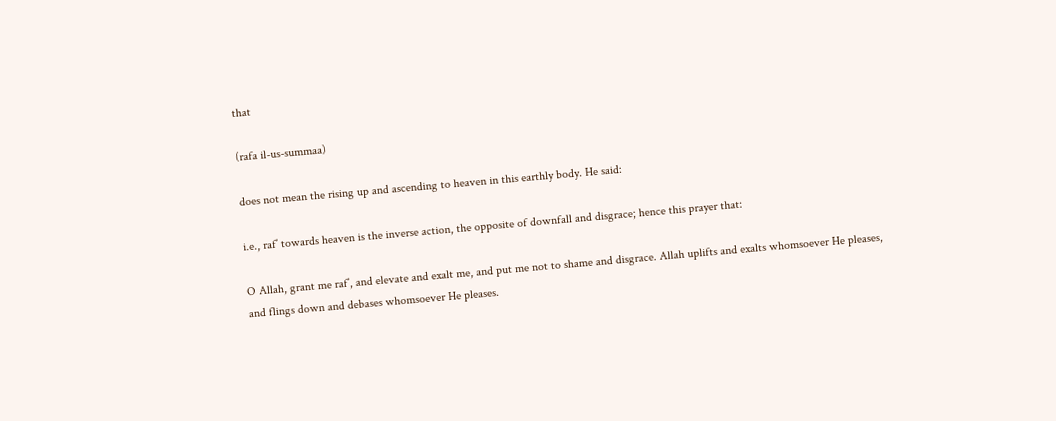that

(rafa il-us-summaa)

does not mean the rising up and ascending to heaven in this earthly body. He said:

i.e., raf’ towards heaven is the inverse action, the opposite of downfall and disgrace; hence this prayer that:

O Allah, grant me raf’, and elevate and exalt me, and put me not to shame and disgrace. Allah uplifts and exalts whomsoever He pleases, and flings down and debases whomsoever He pleases.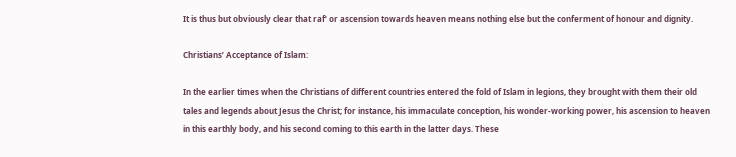It is thus but obviously clear that raf’ or ascension towards heaven means nothing else but the conferment of honour and dignity.

Christians’ Acceptance of Islam:

In the earlier times when the Christians of different countries entered the fold of Islam in legions, they brought with them their old tales and legends about Jesus the Christ; for instance, his immaculate conception, his wonder-working power, his ascension to heaven in this earthly body, and his second coming to this earth in the latter days. These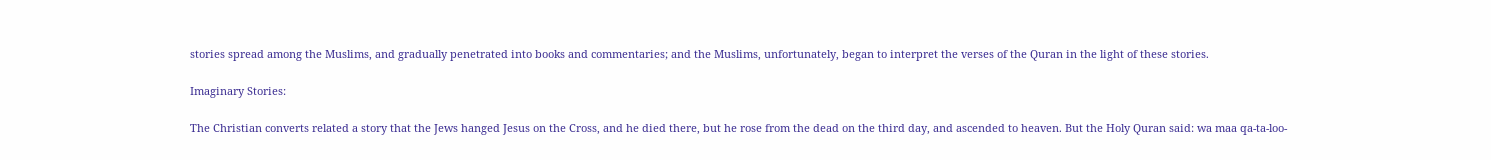stories spread among the Muslims, and gradually penetrated into books and commentaries; and the Muslims, unfortunately, began to interpret the verses of the Quran in the light of these stories.

Imaginary Stories:

The Christian converts related a story that the Jews hanged Jesus on the Cross, and he died there, but he rose from the dead on the third day, and ascended to heaven. But the Holy Quran said: wa maa qa-ta-loo-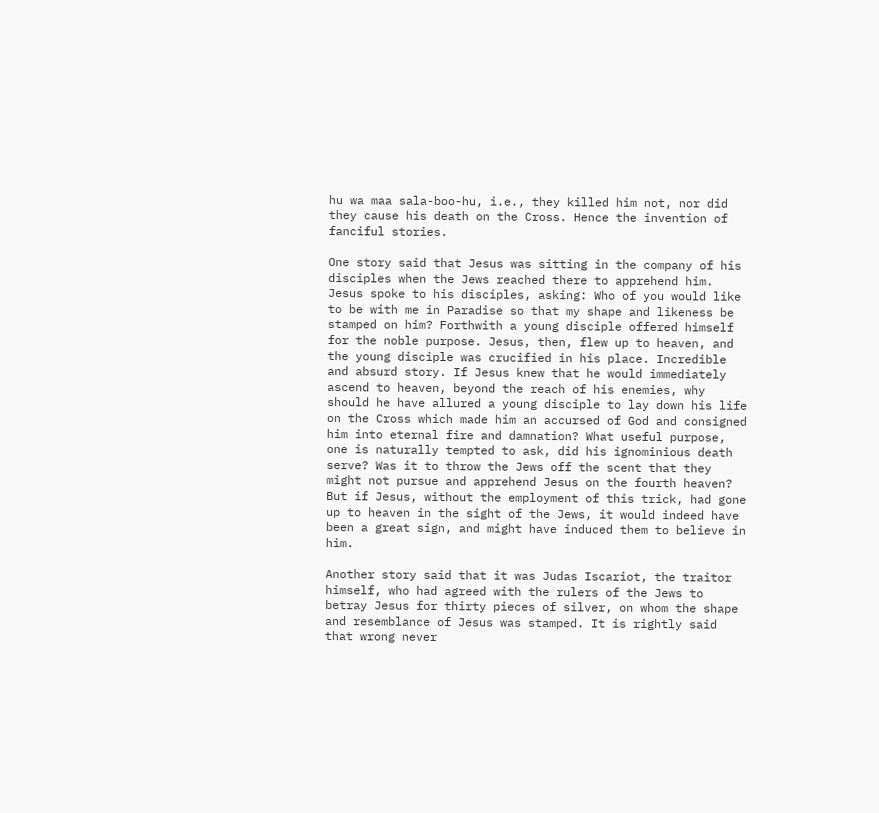hu wa maa sala-boo-hu, i.e., they killed him not, nor did they cause his death on the Cross. Hence the invention of fanciful stories.

One story said that Jesus was sitting in the company of his disciples when the Jews reached there to apprehend him. Jesus spoke to his disciples, asking: Who of you would like to be with me in Paradise so that my shape and likeness be stamped on him? Forthwith a young disciple offered himself for the noble purpose. Jesus, then, flew up to heaven, and the young disciple was crucified in his place. Incredible and absurd story. If Jesus knew that he would immediately ascend to heaven, beyond the reach of his enemies, why should he have allured a young disciple to lay down his life on the Cross which made him an accursed of God and consigned him into eternal fire and damnation? What useful purpose, one is naturally tempted to ask, did his ignominious death serve? Was it to throw the Jews off the scent that they might not pursue and apprehend Jesus on the fourth heaven? But if Jesus, without the employment of this trick, had gone up to heaven in the sight of the Jews, it would indeed have been a great sign, and might have induced them to believe in him.

Another story said that it was Judas Iscariot, the traitor himself, who had agreed with the rulers of the Jews to betray Jesus for thirty pieces of silver, on whom the shape and resemblance of Jesus was stamped. It is rightly said that wrong never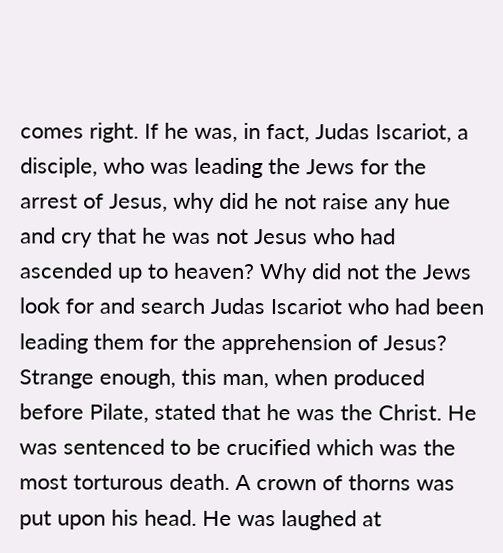comes right. If he was, in fact, Judas Iscariot, a disciple, who was leading the Jews for the arrest of Jesus, why did he not raise any hue and cry that he was not Jesus who had ascended up to heaven? Why did not the Jews look for and search Judas Iscariot who had been leading them for the apprehension of Jesus? Strange enough, this man, when produced before Pilate, stated that he was the Christ. He was sentenced to be crucified which was the most torturous death. A crown of thorns was put upon his head. He was laughed at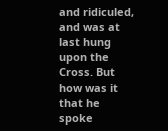and ridiculed, and was at last hung upon the Cross. But how was it that he spoke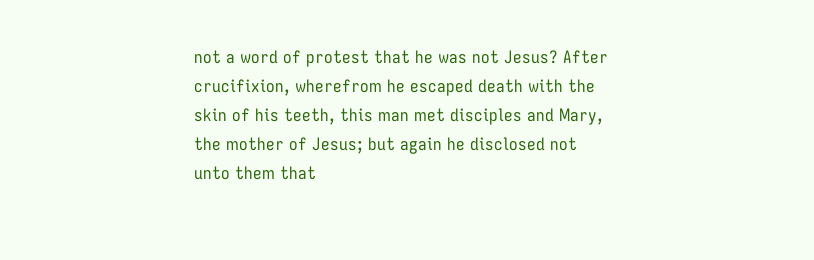not a word of protest that he was not Jesus? After crucifixion, wherefrom he escaped death with the skin of his teeth, this man met disciples and Mary, the mother of Jesus; but again he disclosed not unto them that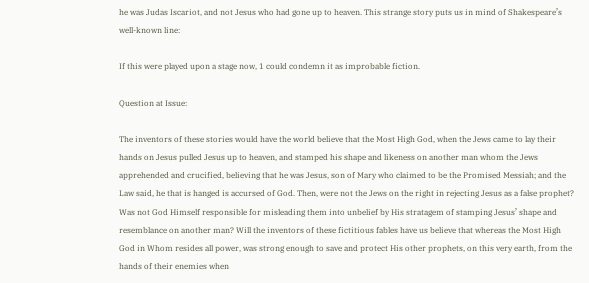he was Judas Iscariot, and not Jesus who had gone up to heaven. This strange story puts us in mind of Shakespeare’s well-known line:

If this were played upon a stage now, 1 could condemn it as improbable fiction.

Question at Issue:

The inventors of these stories would have the world believe that the Most High God, when the Jews came to lay their hands on Jesus pulled Jesus up to heaven, and stamped his shape and likeness on another man whom the Jews apprehended and crucified, believing that he was Jesus, son of Mary who claimed to be the Promised Messiah; and the Law said, he that is hanged is accursed of God. Then, were not the Jews on the right in rejecting Jesus as a false prophet? Was not God Himself responsible for misleading them into unbelief by His stratagem of stamping Jesus’ shape and resemblance on another man? Will the inventors of these fictitious fables have us believe that whereas the Most High God in Whom resides all power, was strong enough to save and protect His other prophets, on this very earth, from the hands of their enemies when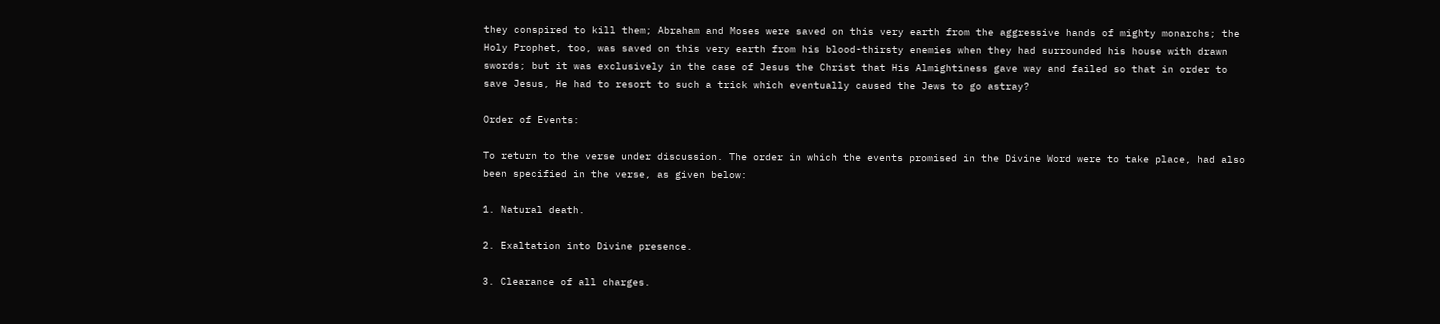they conspired to kill them; Abraham and Moses were saved on this very earth from the aggressive hands of mighty monarchs; the Holy Prophet, too, was saved on this very earth from his blood-thirsty enemies when they had surrounded his house with drawn swords; but it was exclusively in the case of Jesus the Christ that His Almightiness gave way and failed so that in order to save Jesus, He had to resort to such a trick which eventually caused the Jews to go astray?

Order of Events:

To return to the verse under discussion. The order in which the events promised in the Divine Word were to take place, had also been specified in the verse, as given below:

1. Natural death.

2. Exaltation into Divine presence.

3. Clearance of all charges.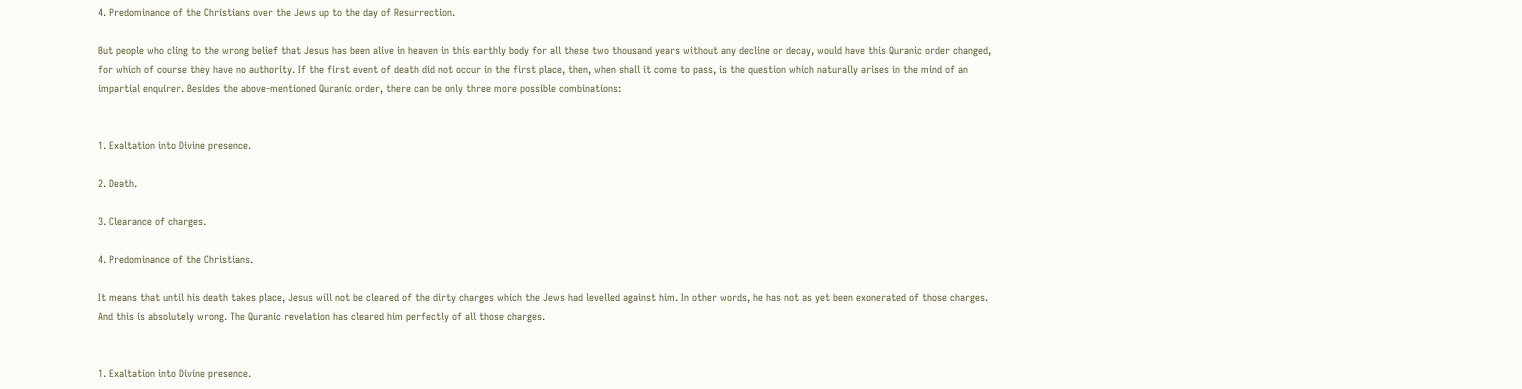4. Predominance of the Christians over the Jews up to the day of Resurrection.

But people who cling to the wrong belief that Jesus has been alive in heaven in this earthly body for all these two thousand years without any decline or decay, would have this Quranic order changed, for which of course they have no authority. If the first event of death did not occur in the first place, then, when shall it come to pass, is the question which naturally arises in the mind of an impartial enquirer. Besides the above-mentioned Quranic order, there can be only three more possible combinations:


1. Exaltation into Divine presence.

2. Death.

3. Clearance of charges.

4. Predominance of the Christians.

It means that until his death takes place, Jesus will not be cleared of the dirty charges which the Jews had levelled against him. In other words, he has not as yet been exonerated of those charges. And this is absolutely wrong. The Quranic revelation has cleared him perfectly of all those charges.


1. Exaltation into Divine presence.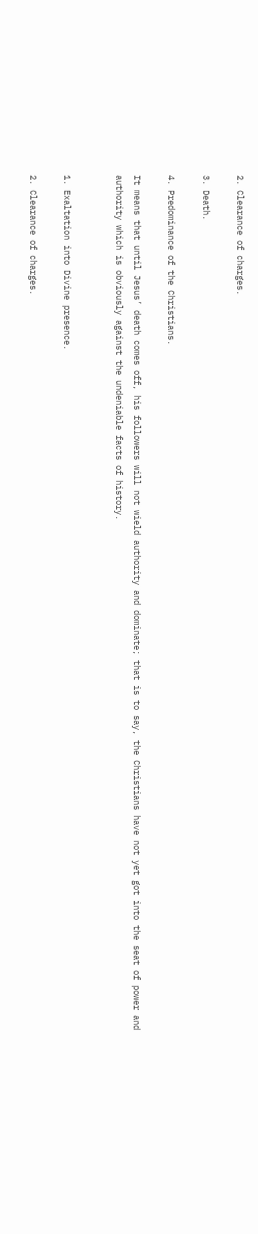2. Clearance of charges.

3. Death.

4. Predominance of the Christians.

It means that until Jesus’ death comes off, his followers will not wield authority and dominate; that is to say, the Christians have not yet got into the seat of power and authority which is obviously against the undeniable facts of history.


1. Exaltation into Divine presence.

2. Clearance of charges.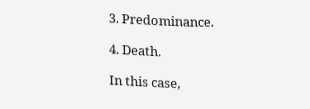3. Predominance.

4. Death.

In this case,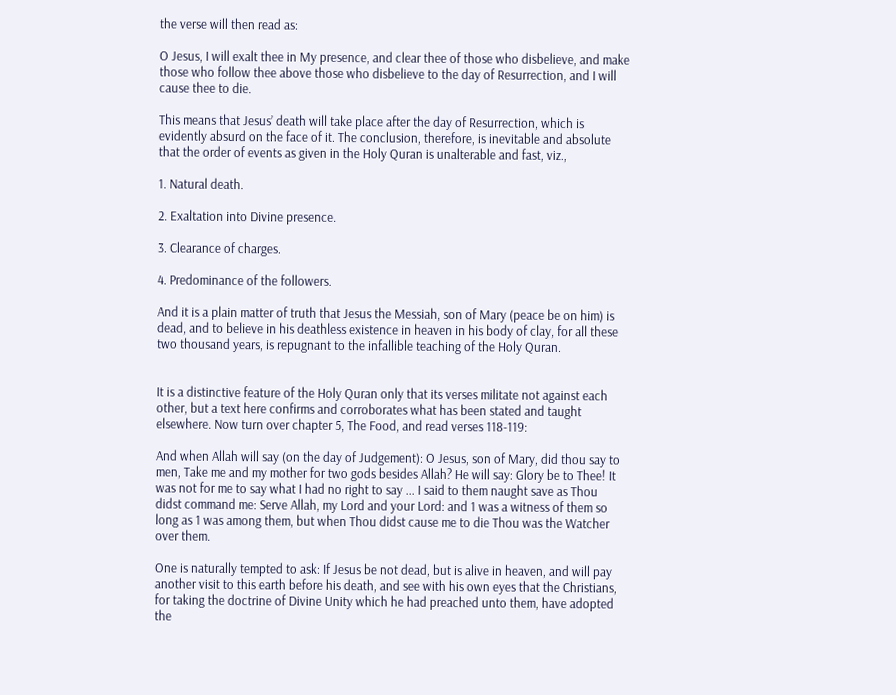the verse will then read as:

O Jesus, I will exalt thee in My presence, and clear thee of those who disbelieve, and make those who follow thee above those who disbelieve to the day of Resurrection, and I will cause thee to die.

This means that Jesus’ death will take place after the day of Resurrection, which is evidently absurd on the face of it. The conclusion, therefore, is inevitable and absolute that the order of events as given in the Holy Quran is unalterable and fast, viz.,

1. Natural death.

2. Exaltation into Divine presence.

3. Clearance of charges.

4. Predominance of the followers.

And it is a plain matter of truth that Jesus the Messiah, son of Mary (peace be on him) is dead, and to believe in his deathless existence in heaven in his body of clay, for all these two thousand years, is repugnant to the infallible teaching of the Holy Quran.


It is a distinctive feature of the Holy Quran only that its verses militate not against each other, but a text here confirms and corroborates what has been stated and taught elsewhere. Now turn over chapter 5, The Food, and read verses 118-119:

And when Allah will say (on the day of Judgement): O Jesus, son of Mary, did thou say to men, Take me and my mother for two gods besides Allah? He will say: Glory be to Thee! It was not for me to say what I had no right to say ... I said to them naught save as Thou didst command me: Serve Allah, my Lord and your Lord: and 1 was a witness of them so long as 1 was among them, but when Thou didst cause me to die Thou was the Watcher over them.

One is naturally tempted to ask: If Jesus be not dead, but is alive in heaven, and will pay another visit to this earth before his death, and see with his own eyes that the Christians, for taking the doctrine of Divine Unity which he had preached unto them, have adopted the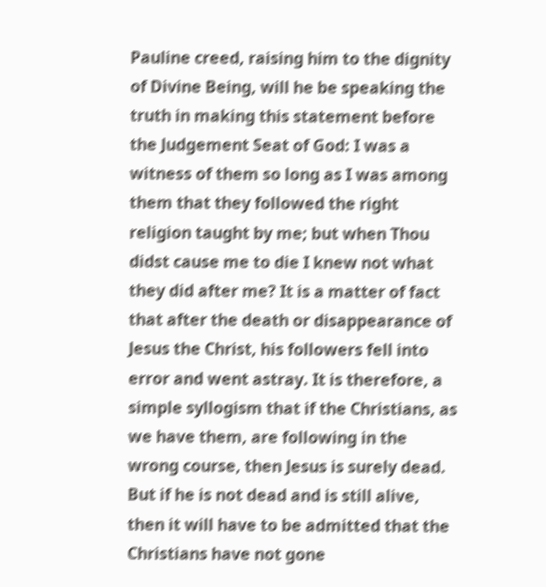Pauline creed, raising him to the dignity of Divine Being, will he be speaking the truth in making this statement before the Judgement Seat of God: I was a witness of them so long as I was among them that they followed the right religion taught by me; but when Thou didst cause me to die I knew not what they did after me? It is a matter of fact that after the death or disappearance of Jesus the Christ, his followers fell into error and went astray. It is therefore, a simple syllogism that if the Christians, as we have them, are following in the wrong course, then Jesus is surely dead. But if he is not dead and is still alive, then it will have to be admitted that the Christians have not gone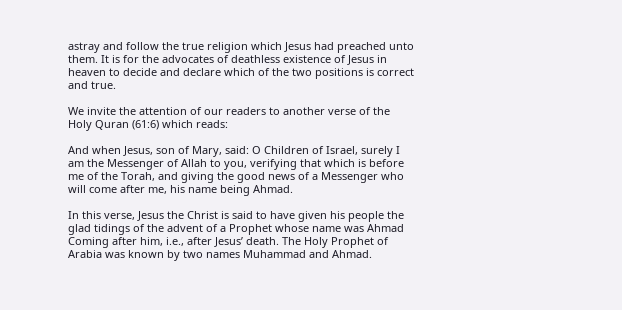astray and follow the true religion which Jesus had preached unto them. It is for the advocates of deathless existence of Jesus in heaven to decide and declare which of the two positions is correct and true.

We invite the attention of our readers to another verse of the Holy Quran (61:6) which reads:

And when Jesus, son of Mary, said: O Children of Israel, surely I am the Messenger of Allah to you, verifying that which is before me of the Torah, and giving the good news of a Messenger who will come after me, his name being Ahmad.

In this verse, Jesus the Christ is said to have given his people the glad tidings of the advent of a Prophet whose name was Ahmad Coming after him, i.e., after Jesus’ death. The Holy Prophet of Arabia was known by two names Muhammad and Ahmad.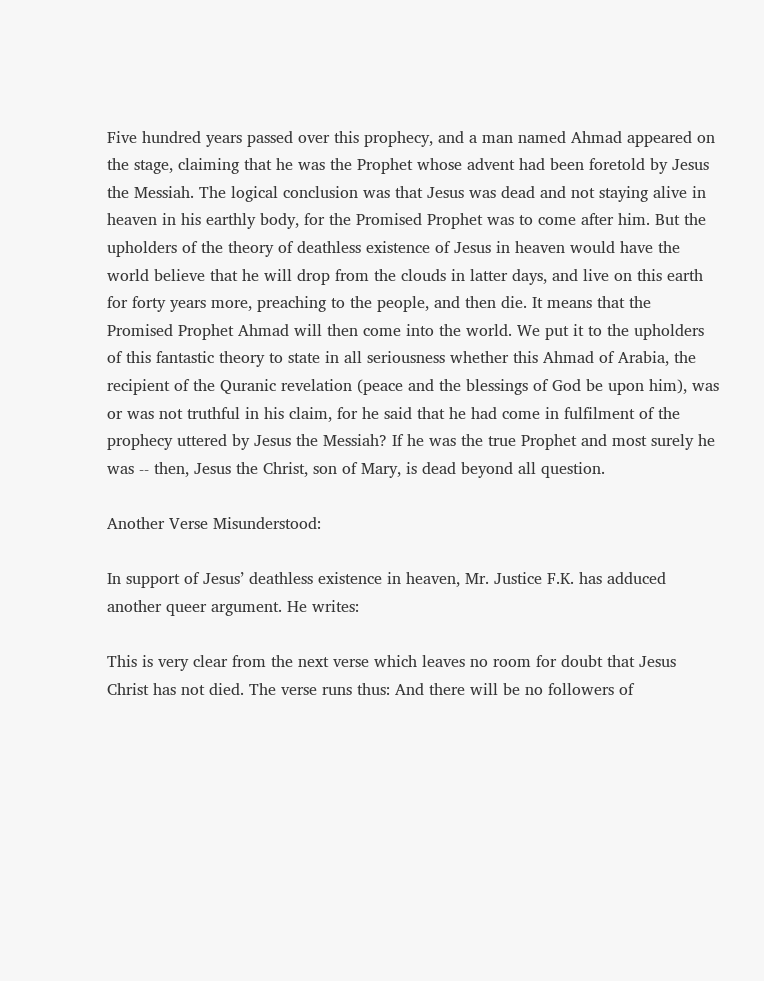Five hundred years passed over this prophecy, and a man named Ahmad appeared on the stage, claiming that he was the Prophet whose advent had been foretold by Jesus the Messiah. The logical conclusion was that Jesus was dead and not staying alive in heaven in his earthly body, for the Promised Prophet was to come after him. But the upholders of the theory of deathless existence of Jesus in heaven would have the world believe that he will drop from the clouds in latter days, and live on this earth for forty years more, preaching to the people, and then die. It means that the Promised Prophet Ahmad will then come into the world. We put it to the upholders of this fantastic theory to state in all seriousness whether this Ahmad of Arabia, the recipient of the Quranic revelation (peace and the blessings of God be upon him), was or was not truthful in his claim, for he said that he had come in fulfilment of the prophecy uttered by Jesus the Messiah? If he was the true Prophet and most surely he was -- then, Jesus the Christ, son of Mary, is dead beyond all question.

Another Verse Misunderstood:

In support of Jesus’ deathless existence in heaven, Mr. Justice F.K. has adduced another queer argument. He writes:

This is very clear from the next verse which leaves no room for doubt that Jesus Christ has not died. The verse runs thus: And there will be no followers of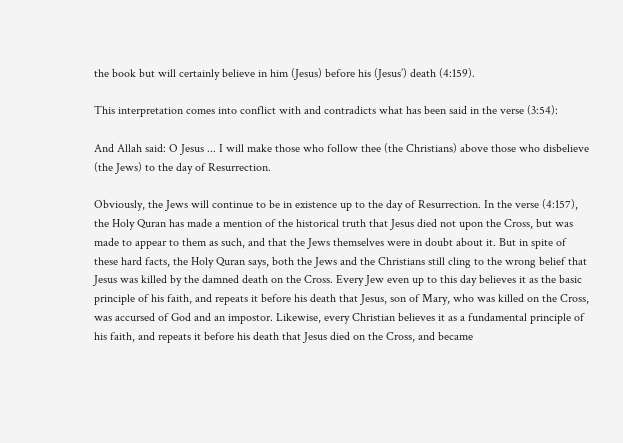the book but will certainly believe in him (Jesus) before his (Jesus’) death (4:159).

This interpretation comes into conflict with and contradicts what has been said in the verse (3:54):

And Allah said: O Jesus ... I will make those who follow thee (the Christians) above those who disbelieve (the Jews) to the day of Resurrection.

Obviously, the Jews will continue to be in existence up to the day of Resurrection. In the verse (4:157), the Holy Quran has made a mention of the historical truth that Jesus died not upon the Cross, but was made to appear to them as such, and that the Jews themselves were in doubt about it. But in spite of these hard facts, the Holy Quran says, both the Jews and the Christians still cling to the wrong belief that Jesus was killed by the damned death on the Cross. Every Jew even up to this day believes it as the basic principle of his faith, and repeats it before his death that Jesus, son of Mary, who was killed on the Cross, was accursed of God and an impostor. Likewise, every Christian believes it as a fundamental principle of his faith, and repeats it before his death that Jesus died on the Cross, and became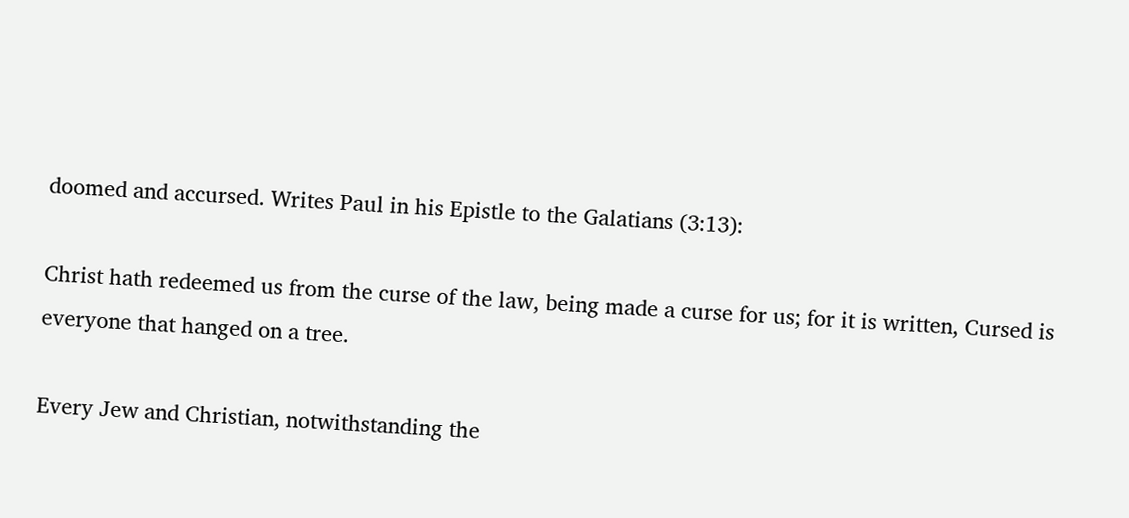doomed and accursed. Writes Paul in his Epistle to the Galatians (3:13):

Christ hath redeemed us from the curse of the law, being made a curse for us; for it is written, Cursed is everyone that hanged on a tree.

Every Jew and Christian, notwithstanding the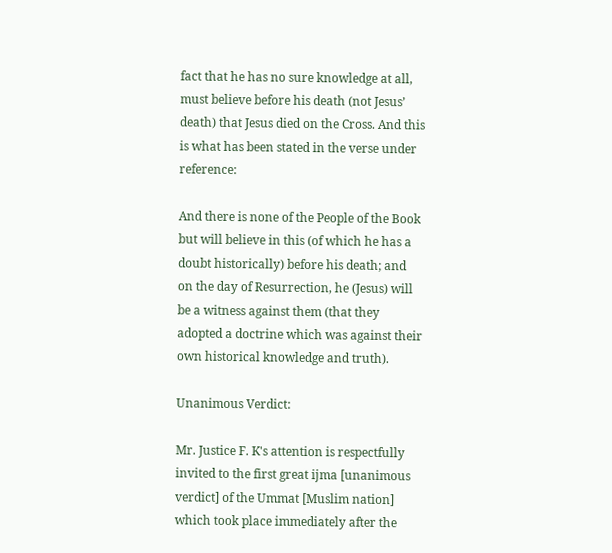fact that he has no sure knowledge at all, must believe before his death (not Jesus’ death) that Jesus died on the Cross. And this is what has been stated in the verse under reference:

And there is none of the People of the Book but will believe in this (of which he has a doubt historically) before his death; and on the day of Resurrection, he (Jesus) will be a witness against them (that they adopted a doctrine which was against their own historical knowledge and truth).

Unanimous Verdict:

Mr. Justice F. K's attention is respectfully invited to the first great ijma [unanimous verdict] of the Ummat [Muslim nation] which took place immediately after the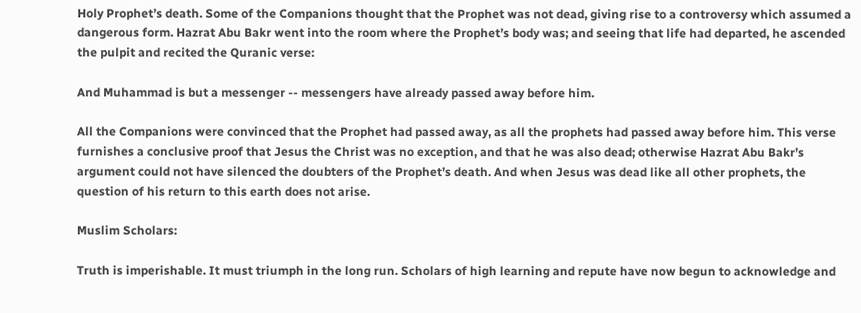Holy Prophet’s death. Some of the Companions thought that the Prophet was not dead, giving rise to a controversy which assumed a dangerous form. Hazrat Abu Bakr went into the room where the Prophet’s body was; and seeing that life had departed, he ascended the pulpit and recited the Quranic verse:

And Muhammad is but a messenger -- messengers have already passed away before him.

All the Companions were convinced that the Prophet had passed away, as all the prophets had passed away before him. This verse furnishes a conclusive proof that Jesus the Christ was no exception, and that he was also dead; otherwise Hazrat Abu Bakr’s argument could not have silenced the doubters of the Prophet’s death. And when Jesus was dead like all other prophets, the question of his return to this earth does not arise.

Muslim Scholars:

Truth is imperishable. It must triumph in the long run. Scholars of high learning and repute have now begun to acknowledge and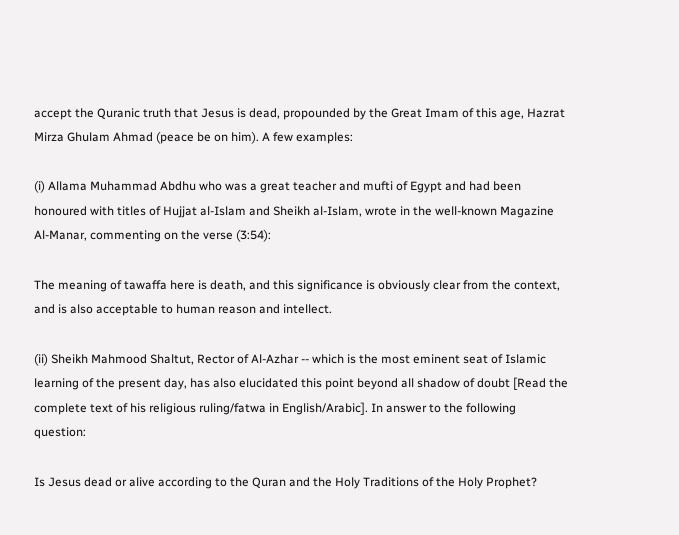accept the Quranic truth that Jesus is dead, propounded by the Great Imam of this age, Hazrat Mirza Ghulam Ahmad (peace be on him). A few examples:

(i) Allama Muhammad Abdhu who was a great teacher and mufti of Egypt and had been honoured with titles of Hujjat al-Islam and Sheikh al-Islam, wrote in the well-known Magazine Al-Manar, commenting on the verse (3:54):

The meaning of tawaffa here is death, and this significance is obviously clear from the context, and is also acceptable to human reason and intellect.

(ii) Sheikh Mahmood Shaltut, Rector of Al-Azhar -- which is the most eminent seat of Islamic learning of the present day, has also elucidated this point beyond all shadow of doubt [Read the complete text of his religious ruling/fatwa in English/Arabic]. In answer to the following question:

Is Jesus dead or alive according to the Quran and the Holy Traditions of the Holy Prophet?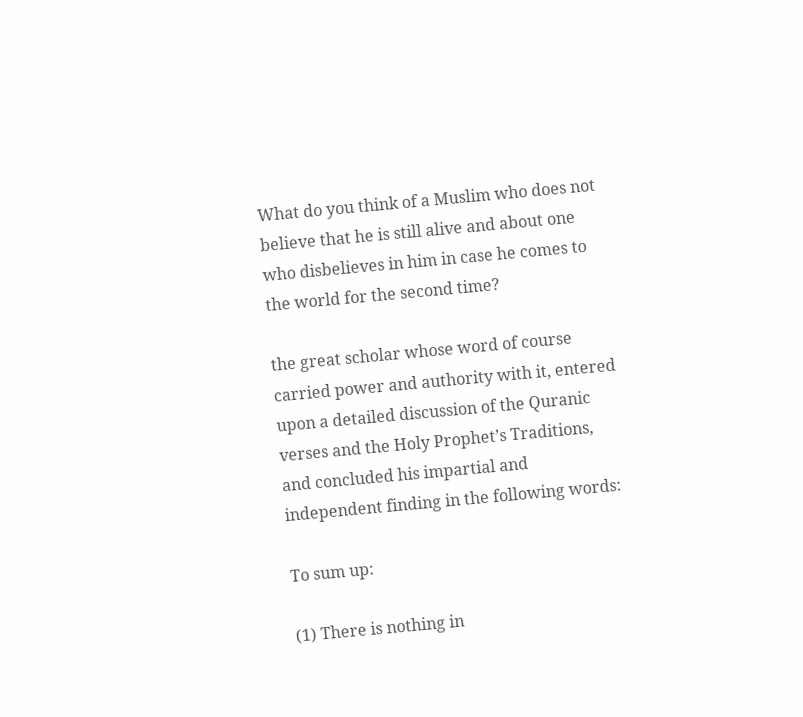What do you think of a Muslim who does not believe that he is still alive and about one who disbelieves in him in case he comes to the world for the second time?

the great scholar whose word of course carried power and authority with it, entered upon a detailed discussion of the Quranic verses and the Holy Prophet’s Traditions, and concluded his impartial and independent finding in the following words:

To sum up:

(1) There is nothing in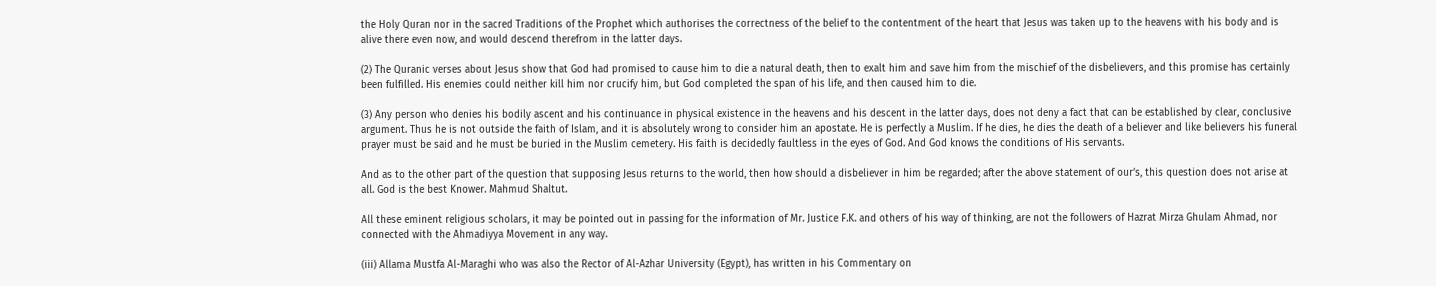the Holy Quran nor in the sacred Traditions of the Prophet which authorises the correctness of the belief to the contentment of the heart that Jesus was taken up to the heavens with his body and is alive there even now, and would descend therefrom in the latter days.

(2) The Quranic verses about Jesus show that God had promised to cause him to die a natural death, then to exalt him and save him from the mischief of the disbelievers, and this promise has certainly been fulfilled. His enemies could neither kill him nor crucify him, but God completed the span of his life, and then caused him to die.

(3) Any person who denies his bodily ascent and his continuance in physical existence in the heavens and his descent in the latter days, does not deny a fact that can be established by clear, conclusive argument. Thus he is not outside the faith of Islam, and it is absolutely wrong to consider him an apostate. He is perfectly a Muslim. If he dies, he dies the death of a believer and like believers his funeral prayer must be said and he must be buried in the Muslim cemetery. His faith is decidedly faultless in the eyes of God. And God knows the conditions of His servants.

And as to the other part of the question that supposing Jesus returns to the world, then how should a disbeliever in him be regarded; after the above statement of our’s, this question does not arise at all. God is the best Knower. Mahmud Shaltut.

All these eminent religious scholars, it may be pointed out in passing for the information of Mr. Justice F.K. and others of his way of thinking, are not the followers of Hazrat Mirza Ghulam Ahmad, nor connected with the Ahmadiyya Movement in any way.

(iii) Allama Mustfa Al-Maraghi who was also the Rector of Al-Azhar University (Egypt), has written in his Commentary on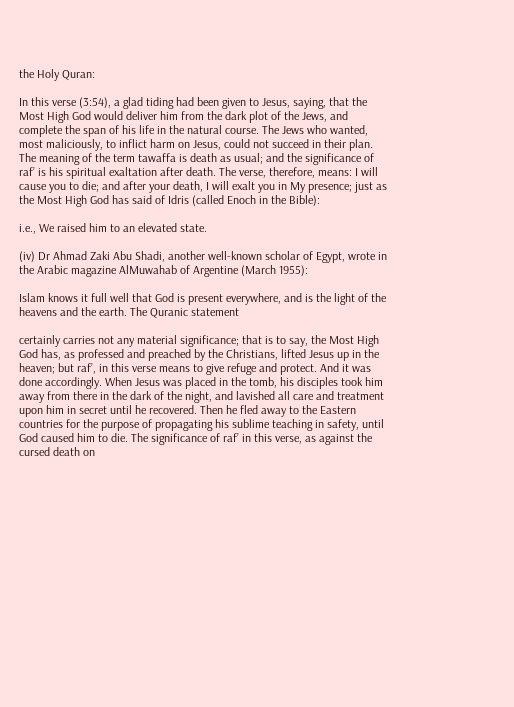the Holy Quran:

In this verse (3:54), a glad tiding had been given to Jesus, saying, that the Most High God would deliver him from the dark plot of the Jews, and complete the span of his life in the natural course. The Jews who wanted, most maliciously, to inflict harm on Jesus, could not succeed in their plan. The meaning of the term tawaffa is death as usual; and the significance of raf’ is his spiritual exaltation after death. The verse, therefore, means: I will cause you to die; and after your death, I will exalt you in My presence; just as the Most High God has said of Idris (called Enoch in the Bible):

i.e., We raised him to an elevated state.

(iv) Dr Ahmad Zaki Abu Shadi, another well-known scholar of Egypt, wrote in the Arabic magazine AlMuwahab of Argentine (March 1955):

Islam knows it full well that God is present everywhere, and is the light of the heavens and the earth. The Quranic statement

certainly carries not any material significance; that is to say, the Most High God has, as professed and preached by the Christians, lifted Jesus up in the heaven; but raf’, in this verse means to give refuge and protect. And it was done accordingly. When Jesus was placed in the tomb, his disciples took him away from there in the dark of the night, and lavished all care and treatment upon him in secret until he recovered. Then he fled away to the Eastern countries for the purpose of propagating his sublime teaching in safety, until God caused him to die. The significance of raf’ in this verse, as against the cursed death on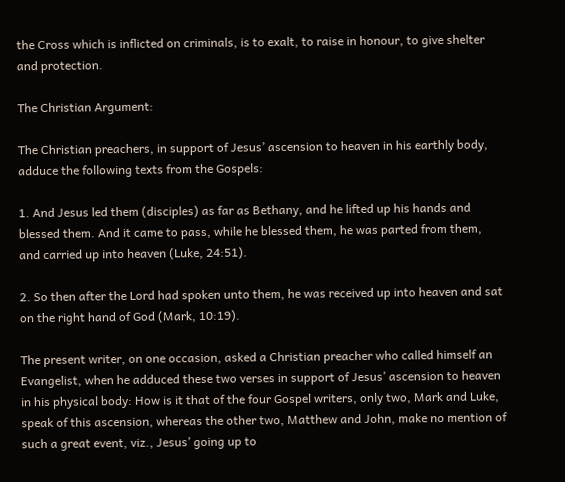the Cross which is inflicted on criminals, is to exalt, to raise in honour, to give shelter and protection.

The Christian Argument:

The Christian preachers, in support of Jesus’ ascension to heaven in his earthly body, adduce the following texts from the Gospels:

1. And Jesus led them (disciples) as far as Bethany, and he lifted up his hands and blessed them. And it came to pass, while he blessed them, he was parted from them, and carried up into heaven (Luke, 24:51).

2. So then after the Lord had spoken unto them, he was received up into heaven and sat on the right hand of God (Mark, 10:19).

The present writer, on one occasion, asked a Christian preacher who called himself an Evangelist, when he adduced these two verses in support of Jesus’ ascension to heaven in his physical body: How is it that of the four Gospel writers, only two, Mark and Luke, speak of this ascension, whereas the other two, Matthew and John, make no mention of such a great event, viz., Jesus’ going up to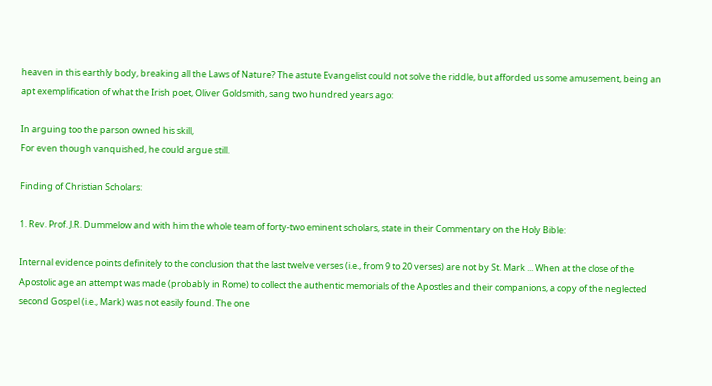heaven in this earthly body, breaking all the Laws of Nature? The astute Evangelist could not solve the riddle, but afforded us some amusement, being an apt exemplification of what the Irish poet, Oliver Goldsmith, sang two hundred years ago:

In arguing too the parson owned his skill,
For even though vanquished, he could argue still.

Finding of Christian Scholars:

1. Rev. Prof. J.R. Dummelow and with him the whole team of forty-two eminent scholars, state in their Commentary on the Holy Bible:

Internal evidence points definitely to the conclusion that the last twelve verses (i.e., from 9 to 20 verses) are not by St. Mark ... When at the close of the Apostolic age an attempt was made (probably in Rome) to collect the authentic memorials of the Apostles and their companions, a copy of the neglected second Gospel (i.e., Mark) was not easily found. The one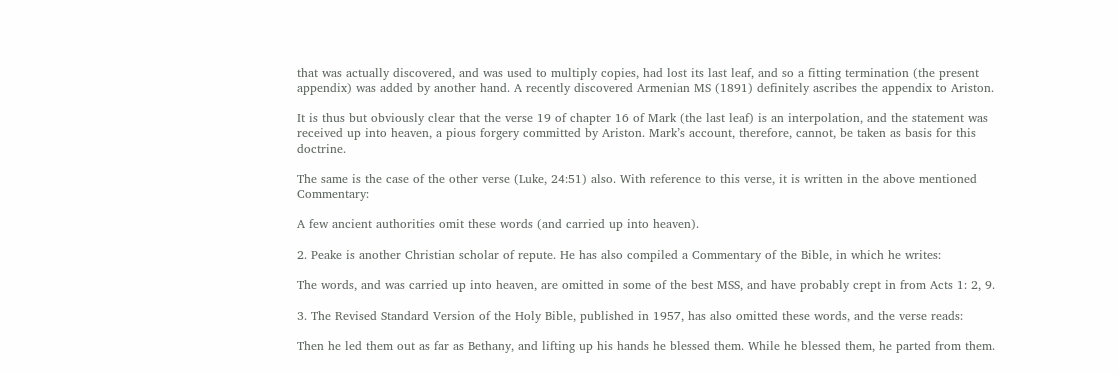that was actually discovered, and was used to multiply copies, had lost its last leaf, and so a fitting termination (the present appendix) was added by another hand. A recently discovered Armenian MS (1891) definitely ascribes the appendix to Ariston.

It is thus but obviously clear that the verse 19 of chapter 16 of Mark (the last leaf) is an interpolation, and the statement was received up into heaven, a pious forgery committed by Ariston. Mark’s account, therefore, cannot, be taken as basis for this doctrine.

The same is the case of the other verse (Luke, 24:51) also. With reference to this verse, it is written in the above mentioned Commentary:

A few ancient authorities omit these words (and carried up into heaven).

2. Peake is another Christian scholar of repute. He has also compiled a Commentary of the Bible, in which he writes:

The words, and was carried up into heaven, are omitted in some of the best MSS, and have probably crept in from Acts 1: 2, 9.

3. The Revised Standard Version of the Holy Bible, published in 1957, has also omitted these words, and the verse reads:

Then he led them out as far as Bethany, and lifting up his hands he blessed them. While he blessed them, he parted from them.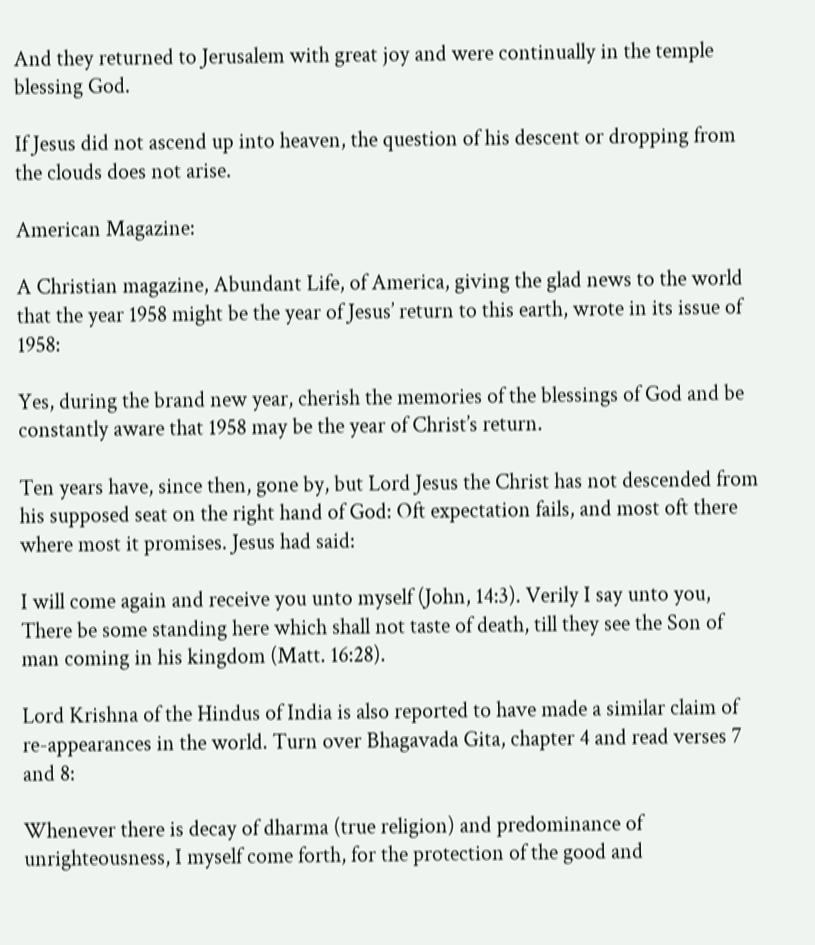And they returned to Jerusalem with great joy and were continually in the temple blessing God.

If Jesus did not ascend up into heaven, the question of his descent or dropping from the clouds does not arise.

American Magazine:

A Christian magazine, Abundant Life, of America, giving the glad news to the world that the year 1958 might be the year of Jesus’ return to this earth, wrote in its issue of 1958:

Yes, during the brand new year, cherish the memories of the blessings of God and be constantly aware that 1958 may be the year of Christ’s return.

Ten years have, since then, gone by, but Lord Jesus the Christ has not descended from his supposed seat on the right hand of God: Oft expectation fails, and most oft there where most it promises. Jesus had said:

I will come again and receive you unto myself (John, 14:3). Verily I say unto you, There be some standing here which shall not taste of death, till they see the Son of man coming in his kingdom (Matt. 16:28).

Lord Krishna of the Hindus of India is also reported to have made a similar claim of re-appearances in the world. Turn over Bhagavada Gita, chapter 4 and read verses 7 and 8:

Whenever there is decay of dharma (true religion) and predominance of unrighteousness, I myself come forth, for the protection of the good and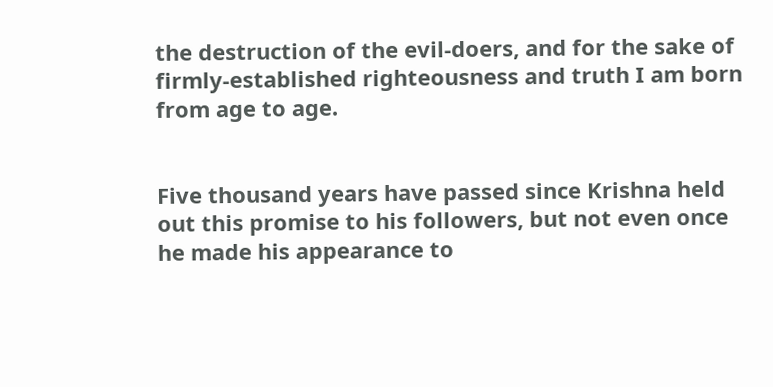the destruction of the evil-doers, and for the sake of firmly-established righteousness and truth I am born from age to age.


Five thousand years have passed since Krishna held out this promise to his followers, but not even once he made his appearance to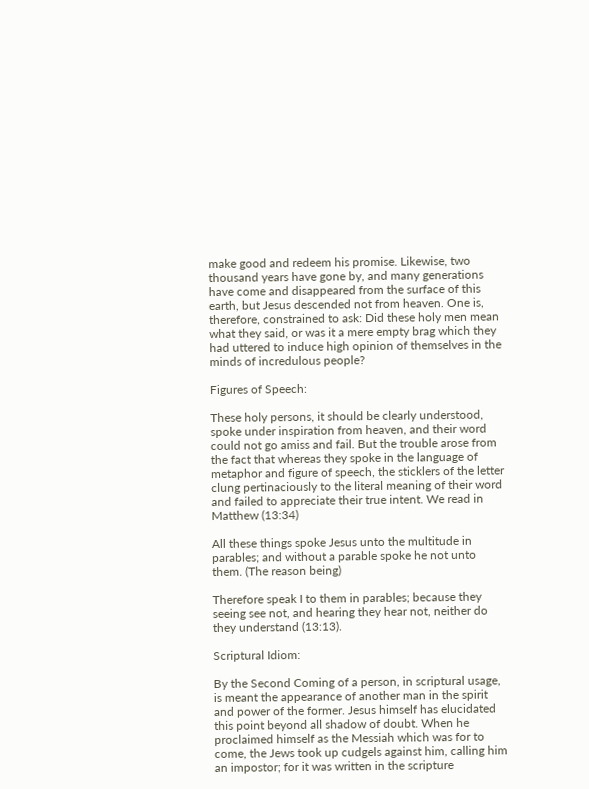make good and redeem his promise. Likewise, two thousand years have gone by, and many generations have come and disappeared from the surface of this earth, but Jesus descended not from heaven. One is, therefore, constrained to ask: Did these holy men mean what they said, or was it a mere empty brag which they had uttered to induce high opinion of themselves in the minds of incredulous people?

Figures of Speech:

These holy persons, it should be clearly understood, spoke under inspiration from heaven, and their word could not go amiss and fail. But the trouble arose from the fact that whereas they spoke in the language of metaphor and figure of speech, the sticklers of the letter clung pertinaciously to the literal meaning of their word and failed to appreciate their true intent. We read in Matthew (13:34)

All these things spoke Jesus unto the multitude in parables; and without a parable spoke he not unto them. (The reason being)

Therefore speak I to them in parables; because they seeing see not, and hearing they hear not, neither do they understand (13:13).

Scriptural Idiom:

By the Second Coming of a person, in scriptural usage, is meant the appearance of another man in the spirit and power of the former. Jesus himself has elucidated this point beyond all shadow of doubt. When he proclaimed himself as the Messiah which was for to come, the Jews took up cudgels against him, calling him an impostor; for it was written in the scripture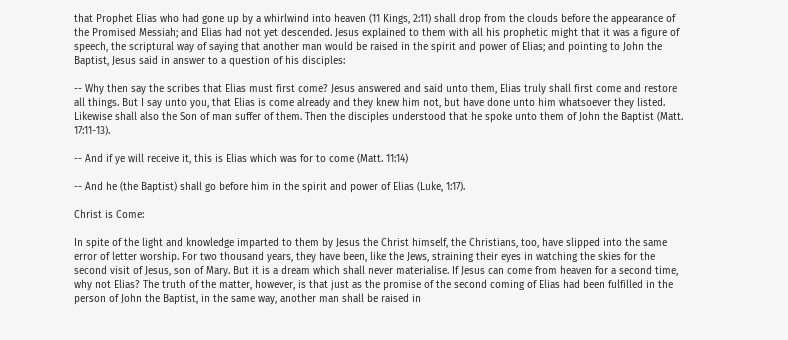that Prophet Elias who had gone up by a whirlwind into heaven (11 Kings, 2:11) shall drop from the clouds before the appearance of the Promised Messiah; and Elias had not yet descended. Jesus explained to them with all his prophetic might that it was a figure of speech, the scriptural way of saying that another man would be raised in the spirit and power of Elias; and pointing to John the Baptist, Jesus said in answer to a question of his disciples:

-- Why then say the scribes that Elias must first come? Jesus answered and said unto them, Elias truly shall first come and restore all things. But I say unto you, that Elias is come already and they knew him not, but have done unto him whatsoever they listed. Likewise shall also the Son of man suffer of them. Then the disciples understood that he spoke unto them of John the Baptist (Matt. 17:11-13).

-- And if ye will receive it, this is Elias which was for to come (Matt. 11:14)

-- And he (the Baptist) shall go before him in the spirit and power of Elias (Luke, 1:17).

Christ is Come:

In spite of the light and knowledge imparted to them by Jesus the Christ himself, the Christians, too, have slipped into the same error of letter worship. For two thousand years, they have been, like the Jews, straining their eyes in watching the skies for the second visit of Jesus, son of Mary. But it is a dream which shall never materialise. If Jesus can come from heaven for a second time, why not Elias? The truth of the matter, however, is that just as the promise of the second coming of Elias had been fulfilled in the person of John the Baptist, in the same way, another man shall be raised in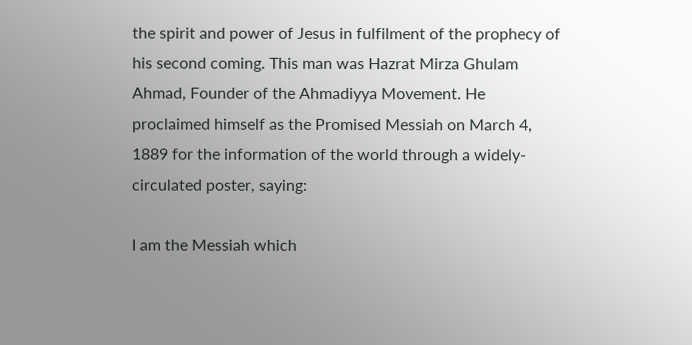the spirit and power of Jesus in fulfilment of the prophecy of his second coming. This man was Hazrat Mirza Ghulam Ahmad, Founder of the Ahmadiyya Movement. He proclaimed himself as the Promised Messiah on March 4, 1889 for the information of the world through a widely-circulated poster, saying:

I am the Messiah which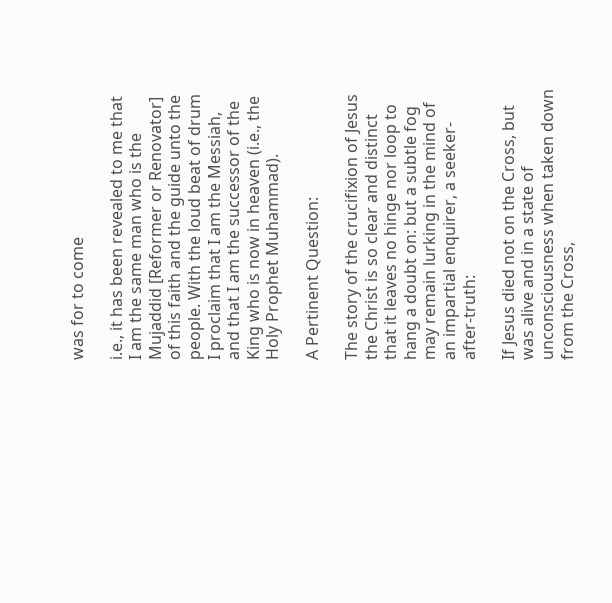was for to come

i.e., it has been revealed to me that I am the same man who is the Mujaddid [Reformer or Renovator] of this faith and the guide unto the people. With the loud beat of drum I proclaim that I am the Messiah, and that I am the successor of the King who is now in heaven (i.e., the Holy Prophet Muhammad).

A Pertinent Question:

The story of the crucifixion of Jesus the Christ is so clear and distinct that it leaves no hinge nor loop to hang a doubt on: but a subtle fog may remain lurking in the mind of an impartial enquirer, a seeker-after-truth:

If Jesus died not on the Cross, but was alive and in a state of unconsciousness when taken down from the Cross,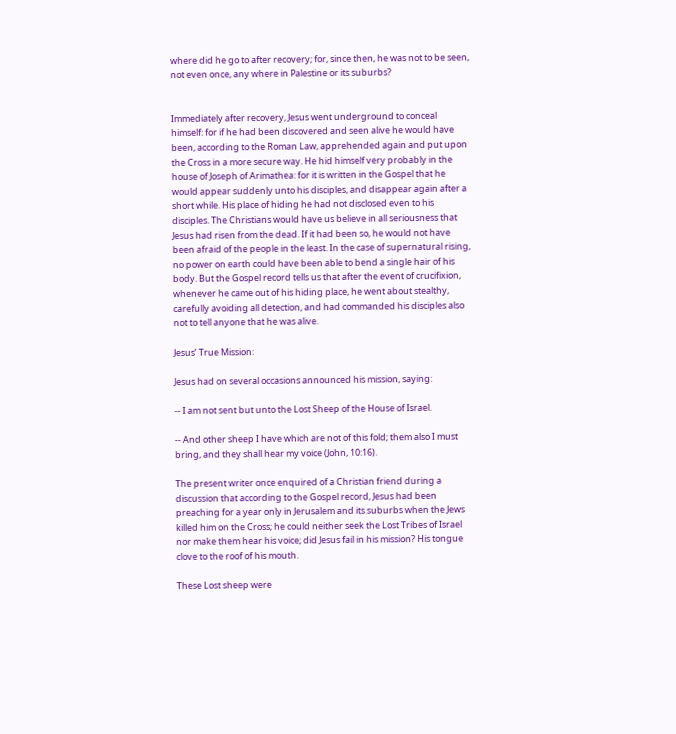where did he go to after recovery; for, since then, he was not to be seen, not even once, any where in Palestine or its suburbs?


Immediately after recovery, Jesus went underground to conceal himself: for if he had been discovered and seen alive he would have been, according to the Roman Law, apprehended again and put upon the Cross in a more secure way. He hid himself very probably in the house of Joseph of Arimathea: for it is written in the Gospel that he would appear suddenly unto his disciples, and disappear again after a short while. His place of hiding he had not disclosed even to his disciples. The Christians would have us believe in all seriousness that Jesus had risen from the dead. If it had been so, he would not have been afraid of the people in the least. In the case of supernatural rising, no power on earth could have been able to bend a single hair of his body. But the Gospel record tells us that after the event of crucifixion, whenever he came out of his hiding place, he went about stealthy, carefully avoiding all detection, and had commanded his disciples also not to tell anyone that he was alive.

Jesus’ True Mission:

Jesus had on several occasions announced his mission, saying:

-- I am not sent but unto the Lost Sheep of the House of Israel.

-- And other sheep I have which are not of this fold; them also I must bring, and they shall hear my voice (John, 10:16).

The present writer once enquired of a Christian friend during a discussion that according to the Gospel record, Jesus had been preaching for a year only in Jerusalem and its suburbs when the Jews killed him on the Cross; he could neither seek the Lost Tribes of Israel nor make them hear his voice; did Jesus fail in his mission? His tongue clove to the roof of his mouth.

These Lost sheep were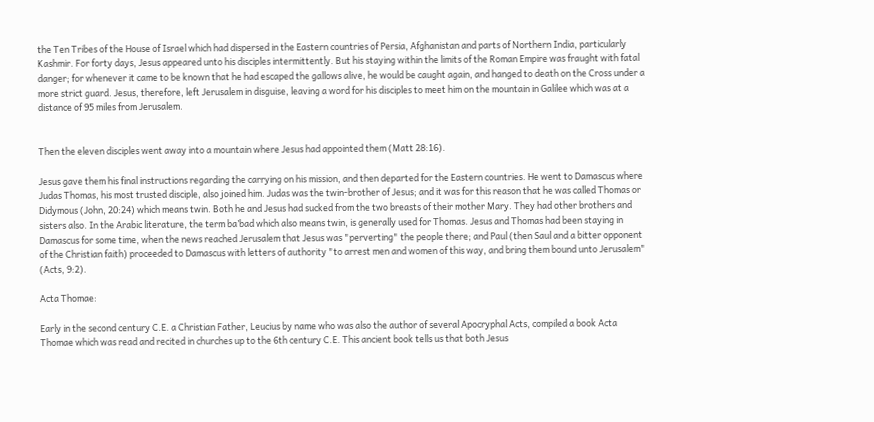the Ten Tribes of the House of Israel which had dispersed in the Eastern countries of Persia, Afghanistan and parts of Northern India, particularly Kashmir. For forty days, Jesus appeared unto his disciples intermittently. But his staying within the limits of the Roman Empire was fraught with fatal danger; for whenever it came to be known that he had escaped the gallows alive, he would be caught again, and hanged to death on the Cross under a more strict guard. Jesus, therefore, left Jerusalem in disguise, leaving a word for his disciples to meet him on the mountain in Galilee which was at a distance of 95 miles from Jerusalem.


Then the eleven disciples went away into a mountain where Jesus had appointed them (Matt 28:16).

Jesus gave them his final instructions regarding the carrying on his mission, and then departed for the Eastern countries. He went to Damascus where Judas Thomas, his most trusted disciple, also joined him. Judas was the twin-brother of Jesus; and it was for this reason that he was called Thomas or Didymous (John, 20:24) which means twin. Both he and Jesus had sucked from the two breasts of their mother Mary. They had other brothers and sisters also. In the Arabic literature, the term ba’bad which also means twin, is generally used for Thomas. Jesus and Thomas had been staying in Damascus for some time, when the news reached Jerusalem that Jesus was "perverting" the people there; and Paul (then Saul and a bitter opponent of the Christian faith) proceeded to Damascus with letters of authority "to arrest men and women of this way, and bring them bound unto Jerusalem" (Acts, 9:2).

Acta Thomae:

Early in the second century C.E. a Christian Father, Leucius by name who was also the author of several Apocryphal Acts, compiled a book Acta Thomae which was read and recited in churches up to the 6th century C.E. This ancient book tells us that both Jesus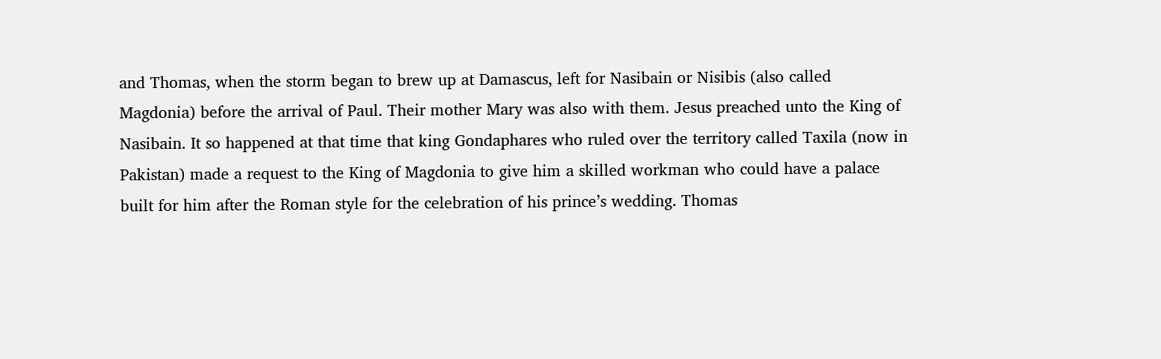and Thomas, when the storm began to brew up at Damascus, left for Nasibain or Nisibis (also called Magdonia) before the arrival of Paul. Their mother Mary was also with them. Jesus preached unto the King of Nasibain. It so happened at that time that king Gondaphares who ruled over the territory called Taxila (now in Pakistan) made a request to the King of Magdonia to give him a skilled workman who could have a palace built for him after the Roman style for the celebration of his prince’s wedding. Thomas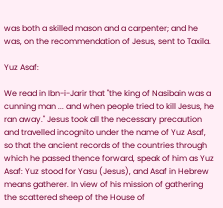was both a skilled mason and a carpenter; and he was, on the recommendation of Jesus, sent to Taxila.

Yuz Asaf:

We read in Ibn-i-Jarir that "the king of Nasibain was a cunning man ... and when people tried to kill Jesus, he ran away." Jesus took all the necessary precaution and travelled incognito under the name of Yuz Asaf, so that the ancient records of the countries through which he passed thence forward, speak of him as Yuz Asaf: Yuz stood for Yasu (Jesus), and Asaf in Hebrew means gatherer. In view of his mission of gathering the scattered sheep of the House of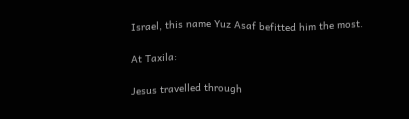Israel, this name Yuz Asaf befitted him the most.

At Taxila:

Jesus travelled through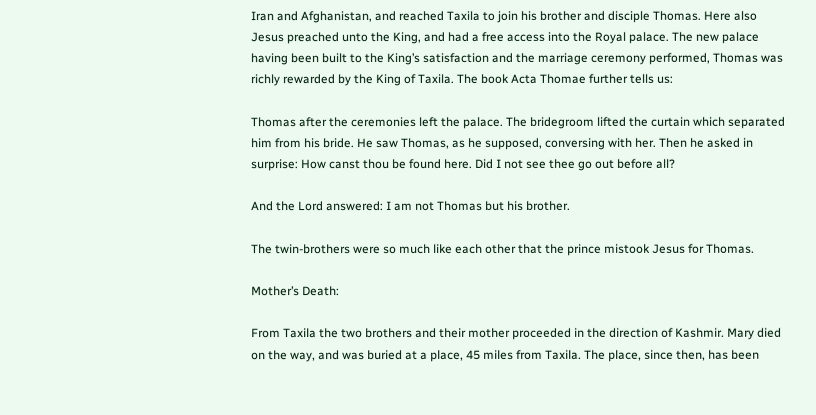Iran and Afghanistan, and reached Taxila to join his brother and disciple Thomas. Here also Jesus preached unto the King, and had a free access into the Royal palace. The new palace having been built to the King’s satisfaction and the marriage ceremony performed, Thomas was richly rewarded by the King of Taxila. The book Acta Thomae further tells us:

Thomas after the ceremonies left the palace. The bridegroom lifted the curtain which separated him from his bride. He saw Thomas, as he supposed, conversing with her. Then he asked in surprise: How canst thou be found here. Did I not see thee go out before all?

And the Lord answered: I am not Thomas but his brother.

The twin-brothers were so much like each other that the prince mistook Jesus for Thomas.

Mother’s Death:

From Taxila the two brothers and their mother proceeded in the direction of Kashmir. Mary died on the way, and was buried at a place, 45 miles from Taxila. The place, since then, has been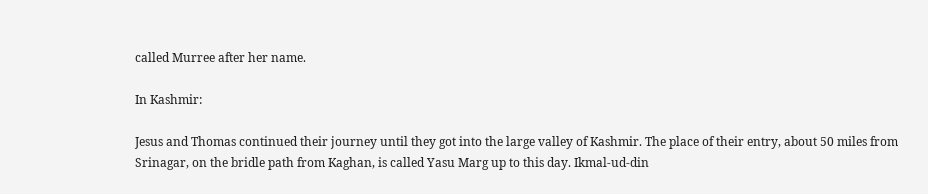called Murree after her name.

In Kashmir:

Jesus and Thomas continued their journey until they got into the large valley of Kashmir. The place of their entry, about 50 miles from Srinagar, on the bridle path from Kaghan, is called Yasu Marg up to this day. Ikmal-ud-din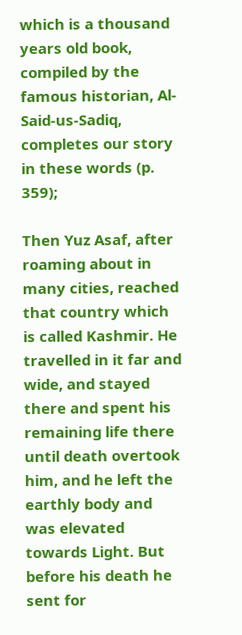which is a thousand years old book, compiled by the famous historian, Al-Said-us-Sadiq, completes our story in these words (p. 359);

Then Yuz Asaf, after roaming about in many cities, reached that country which is called Kashmir. He travelled in it far and wide, and stayed there and spent his remaining life there until death overtook him, and he left the earthly body and was elevated towards Light. But before his death he sent for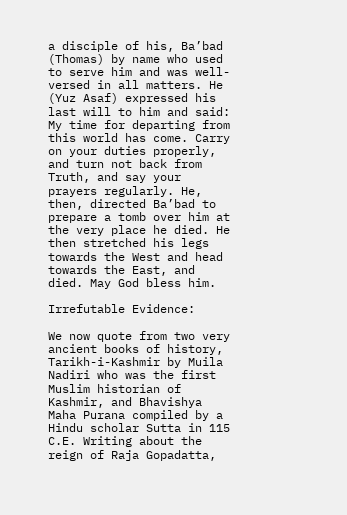a disciple of his, Ba’bad (Thomas) by name who used to serve him and was well-versed in all matters. He (Yuz Asaf) expressed his last will to him and said: My time for departing from this world has come. Carry on your duties properly, and turn not back from Truth, and say your prayers regularly. He, then, directed Ba’bad to prepare a tomb over him at the very place he died. He then stretched his legs towards the West and head towards the East, and died. May God bless him.

Irrefutable Evidence:

We now quote from two very ancient books of history, Tarikh-i-Kashmir by Muila Nadiri who was the first Muslim historian of Kashmir, and Bhavishya Maha Purana compiled by a Hindu scholar Sutta in 115 C.E. Writing about the reign of Raja Gopadatta,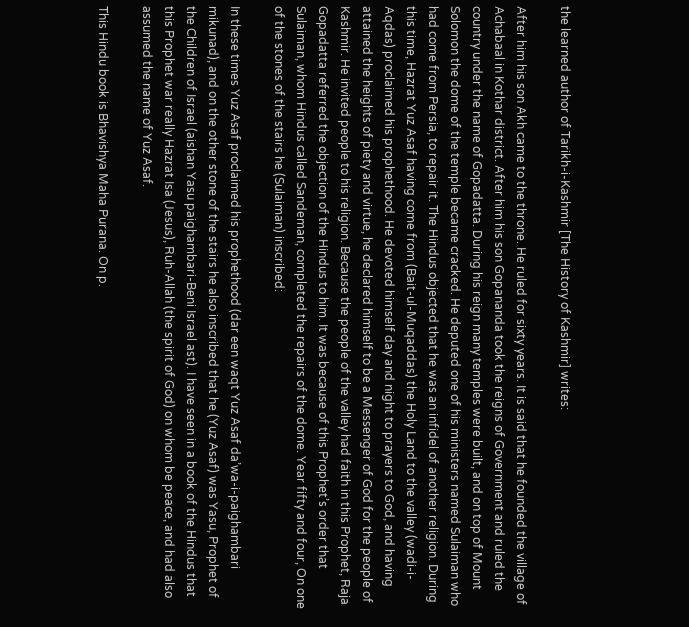the learned author of Tarikh-i-Kashmir [The History of Kashmir] writes:

After him his son Akh came to the throne. He ruled for sixty years. It is said that he founded the village of Achabaal in Kothar district. After him his son Gopananda took the reigns of Government and ruled the country under the name of Gopadatta. During his reign many temples were built, and on top of Mount Solomon the dome of the temple became cracked. He deputed one of his ministers named Sulaiman who had come from Persia, to repair it. The Hindus objected that he was an infidel of another religion. During this time, Hazrat Yuz Asaf having come from (Bait-ul-Muqaddas) the Holy Land to the valley (wadi-i-Aqdas) proclaimed his prophethood. He devoted himself day and night to prayers to God, and having attained the heights of piety and virtue, he declared himself to be a Messenger of God for the people of Kashmir. He invited people to his religion. Because the people of the valley had faith in this Prophet, Raja Gopadatta referred the objection of the Hindus to him. It was because of this Prophet’s order that Sulaiman, whom Hindus called Sandeman, completed the repairs of the dome. Year fifty and four, On one of the stones of the stairs he (Sulaiman) inscribed:

In these times Yuz Asaf proclaimed his prophethood (dar een waqt Yuz Asaf da’wa-i-paighambari mikunad), and on the other stone of the stairs he also inscribed that he (Yuz Asaf) was Yasu, Prophet of the Children of Israel (aishan Yasu paighambari-Beni Israel ast). I have seen in a book of the Hindus that this Prophet war really Hazrat Isa (Jesus), Ruh-Allah (the spirit of God) on whom be peace, and had also assumed the name of Yuz Asaf.

This Hindu book is Bhavishya Maha Purana. On p.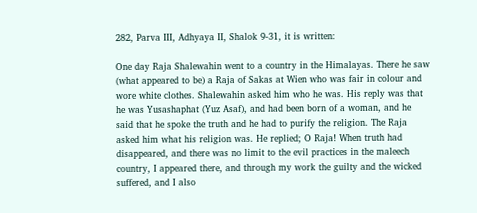282, Parva III, Adhyaya II, Shalok 9-31, it is written:

One day Raja Shalewahin went to a country in the Himalayas. There he saw (what appeared to be) a Raja of Sakas at Wien who was fair in colour and wore white clothes. Shalewahin asked him who he was. His reply was that he was Yusashaphat (Yuz Asaf), and had been born of a woman, and he said that he spoke the truth and he had to purify the religion. The Raja asked him what his religion was. He replied; O Raja! When truth had disappeared, and there was no limit to the evil practices in the maleech country, I appeared there, and through my work the guilty and the wicked suffered, and I also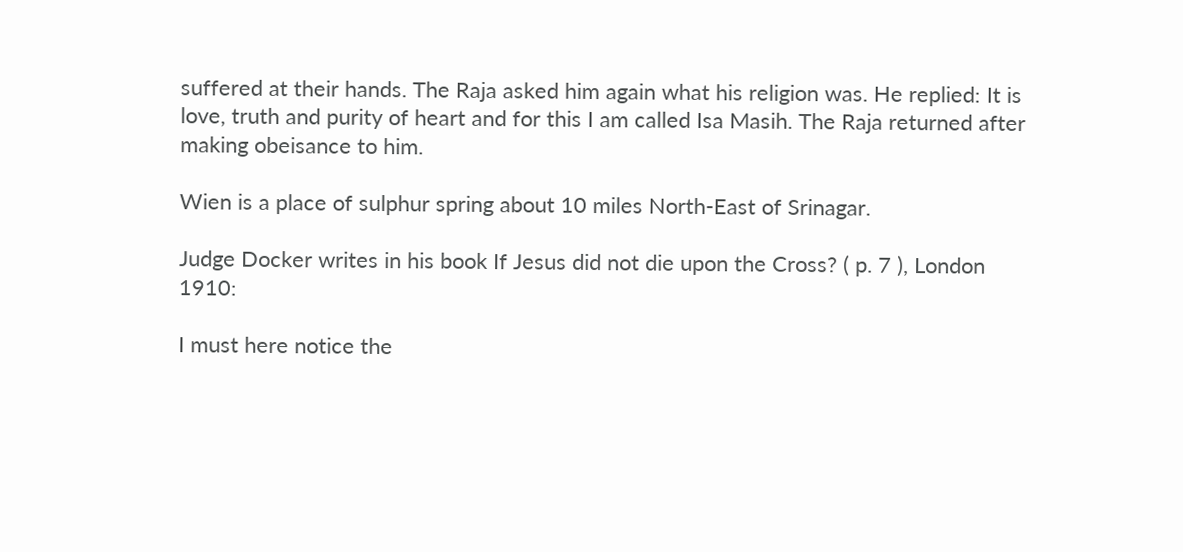suffered at their hands. The Raja asked him again what his religion was. He replied: It is love, truth and purity of heart and for this I am called Isa Masih. The Raja returned after making obeisance to him.

Wien is a place of sulphur spring about 10 miles North-East of Srinagar.

Judge Docker writes in his book If Jesus did not die upon the Cross? ( p. 7 ), London 1910:

I must here notice the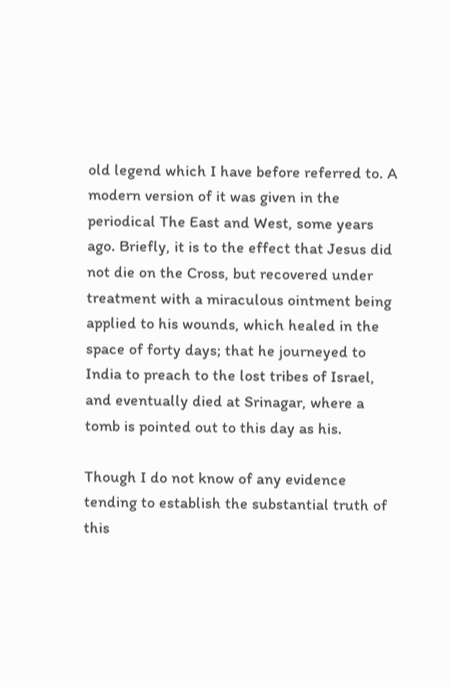old legend which I have before referred to. A modern version of it was given in the periodical The East and West, some years ago. Briefly, it is to the effect that Jesus did not die on the Cross, but recovered under treatment with a miraculous ointment being applied to his wounds, which healed in the space of forty days; that he journeyed to India to preach to the lost tribes of Israel, and eventually died at Srinagar, where a tomb is pointed out to this day as his.

Though I do not know of any evidence tending to establish the substantial truth of this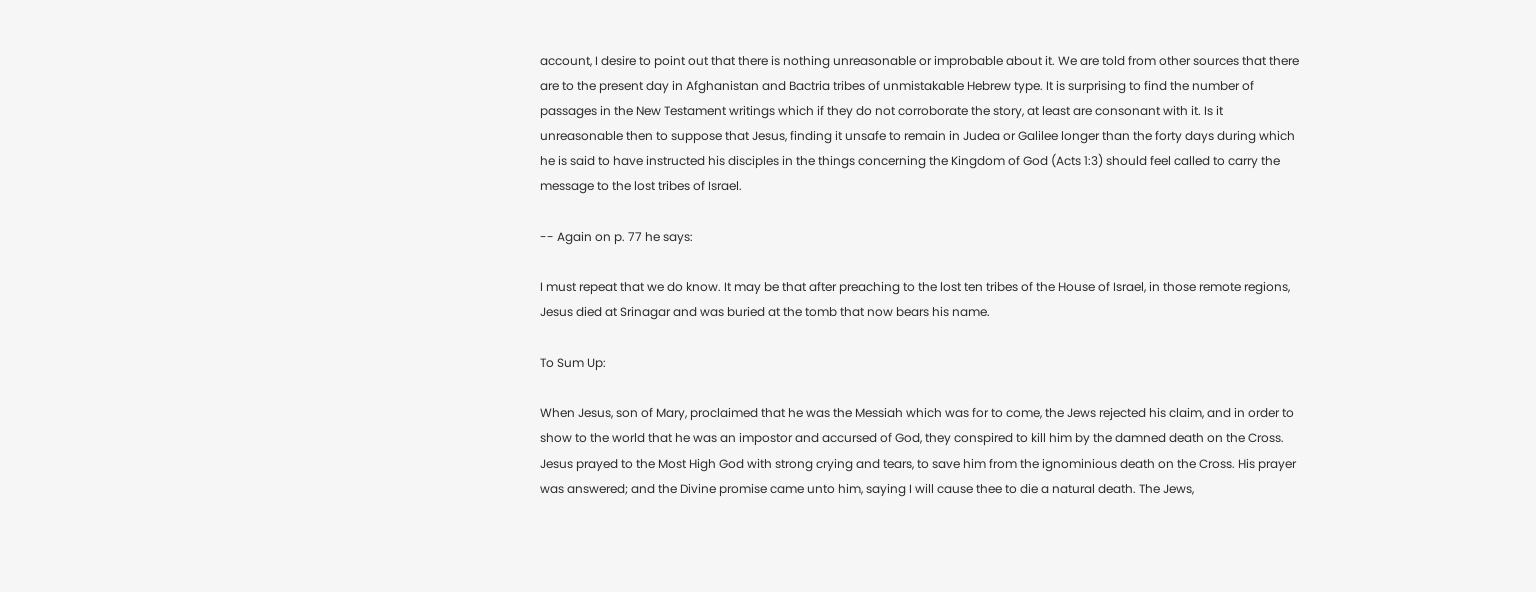account, I desire to point out that there is nothing unreasonable or improbable about it. We are told from other sources that there are to the present day in Afghanistan and Bactria tribes of unmistakable Hebrew type. It is surprising to find the number of passages in the New Testament writings which if they do not corroborate the story, at least are consonant with it. Is it unreasonable then to suppose that Jesus, finding it unsafe to remain in Judea or Galilee longer than the forty days during which he is said to have instructed his disciples in the things concerning the Kingdom of God (Acts 1:3) should feel called to carry the message to the lost tribes of Israel.

-- Again on p. 77 he says:

I must repeat that we do know. It may be that after preaching to the lost ten tribes of the House of Israel, in those remote regions, Jesus died at Srinagar and was buried at the tomb that now bears his name.

To Sum Up:

When Jesus, son of Mary, proclaimed that he was the Messiah which was for to come, the Jews rejected his claim, and in order to show to the world that he was an impostor and accursed of God, they conspired to kill him by the damned death on the Cross. Jesus prayed to the Most High God with strong crying and tears, to save him from the ignominious death on the Cross. His prayer was answered; and the Divine promise came unto him, saying I will cause thee to die a natural death. The Jews,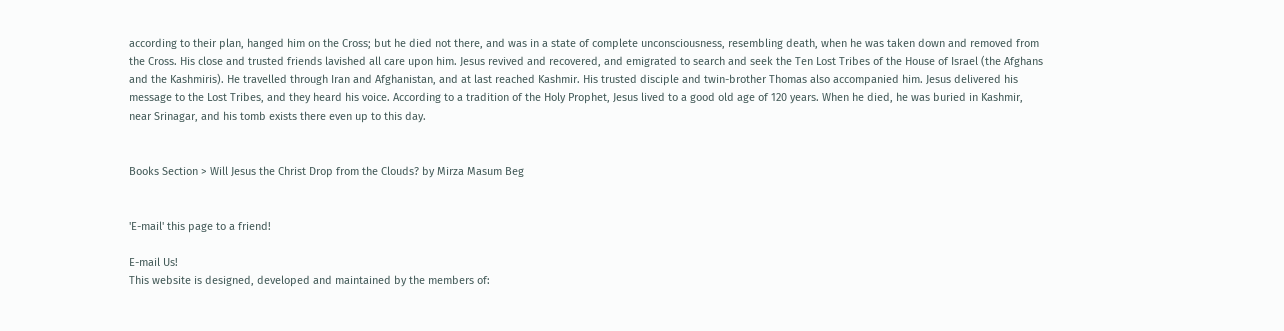according to their plan, hanged him on the Cross; but he died not there, and was in a state of complete unconsciousness, resembling death, when he was taken down and removed from the Cross. His close and trusted friends lavished all care upon him. Jesus revived and recovered, and emigrated to search and seek the Ten Lost Tribes of the House of Israel (the Afghans and the Kashmiris). He travelled through Iran and Afghanistan, and at last reached Kashmir. His trusted disciple and twin-brother Thomas also accompanied him. Jesus delivered his message to the Lost Tribes, and they heard his voice. According to a tradition of the Holy Prophet, Jesus lived to a good old age of 120 years. When he died, he was buried in Kashmir, near Srinagar, and his tomb exists there even up to this day.


Books Section > Will Jesus the Christ Drop from the Clouds? by Mirza Masum Beg


'E-mail' this page to a friend!

E-mail Us!
This website is designed, developed and maintained by the members of: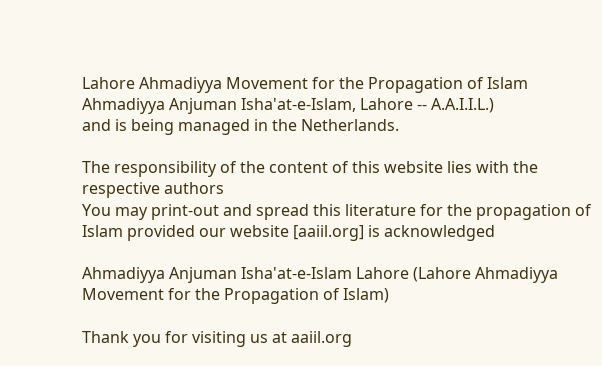Lahore Ahmadiyya Movement for the Propagation of Islam
Ahmadiyya Anjuman Isha'at-e-Islam, Lahore -- A.A.I.I.L.)
and is being managed in the Netherlands.

The responsibility of the content of this website lies with the respective authors
You may print-out and spread this literature for the propagation of Islam provided our website [aaiil.org] is acknowledged

Ahmadiyya Anjuman Isha'at-e-Islam Lahore (Lahore Ahmadiyya Movement for the Propagation of Islam)

Thank you for visiting us at aaiil.org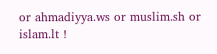or ahmadiyya.ws or muslim.sh or islam.lt !